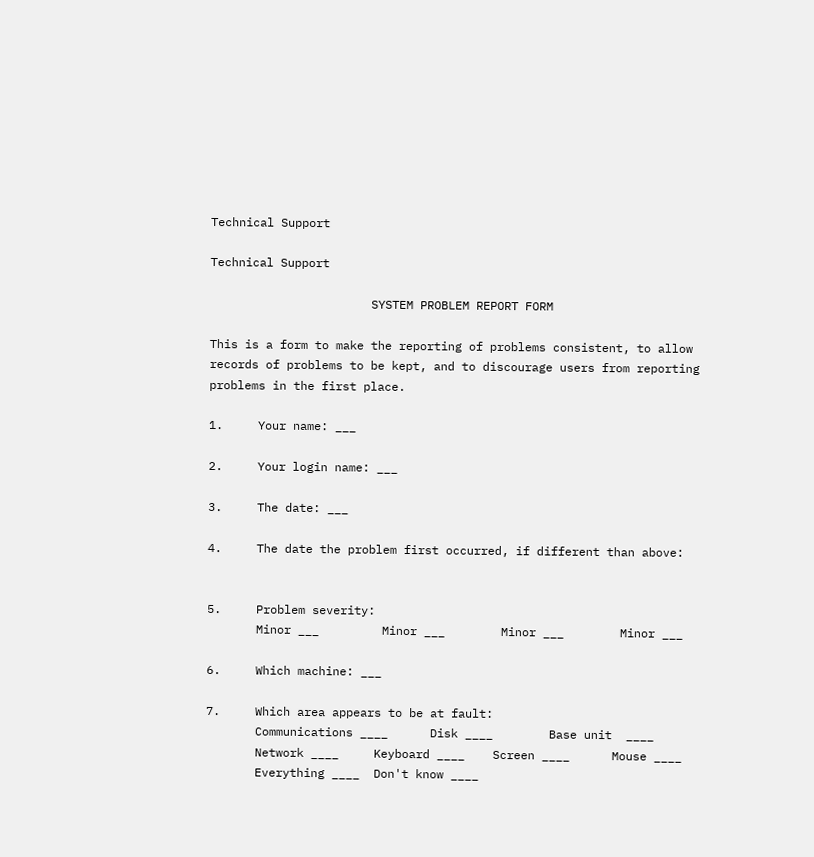Technical Support

Technical Support

                       SYSTEM PROBLEM REPORT FORM

This is a form to make the reporting of problems consistent, to allow
records of problems to be kept, and to discourage users from reporting
problems in the first place.

1.     Your name: ___

2.     Your login name: ___

3.     The date: ___

4.     The date the problem first occurred, if different than above:


5.     Problem severity:
       Minor ___         Minor ___        Minor ___        Minor ___

6.     Which machine: ___

7.     Which area appears to be at fault:
       Communications ____      Disk ____        Base unit  ____
       Network ____     Keyboard ____    Screen ____      Mouse ____
       Everything ____  Don't know ____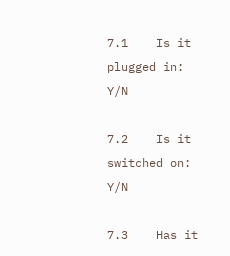7.1    Is it plugged in: Y/N

7.2    Is it switched on: Y/N

7.3    Has it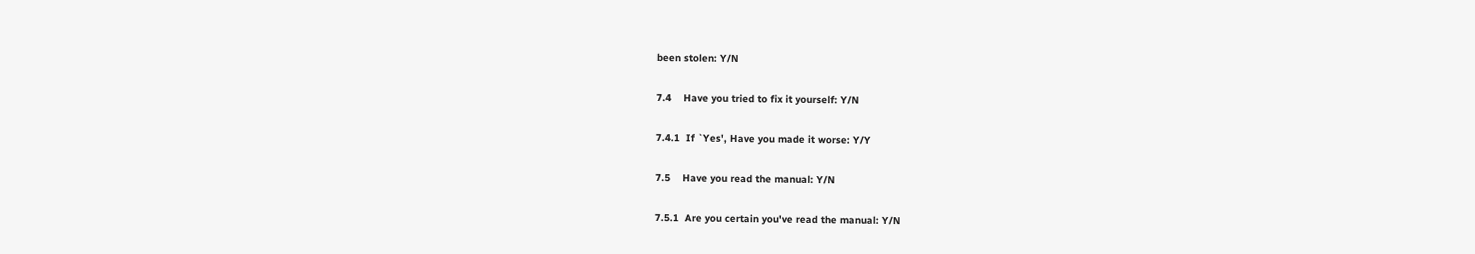been stolen: Y/N

7.4    Have you tried to fix it yourself: Y/N

7.4.1  If `Yes', Have you made it worse: Y/Y

7.5    Have you read the manual: Y/N

7.5.1  Are you certain you've read the manual: Y/N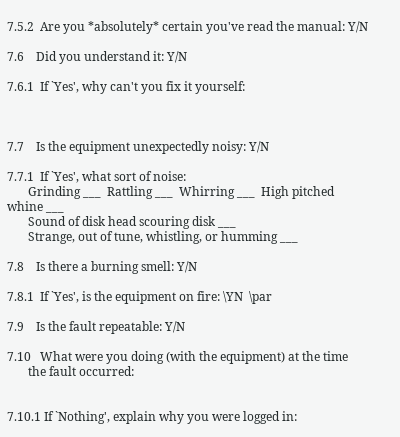7.5.2  Are you *absolutely* certain you've read the manual: Y/N

7.6    Did you understand it: Y/N

7.6.1  If `Yes', why can't you fix it yourself:



7.7    Is the equipment unexpectedly noisy: Y/N

7.7.1  If `Yes', what sort of noise:
       Grinding ___  Rattling ___  Whirring ___  High pitched whine ___
       Sound of disk head scouring disk ___
       Strange, out of tune, whistling, or humming ___

7.8    Is there a burning smell: Y/N

7.8.1  If `Yes', is the equipment on fire: \YN  \par

7.9    Is the fault repeatable: Y/N

7.10   What were you doing (with the equipment) at the time
       the fault occurred:


7.10.1 If `Nothing', explain why you were logged in: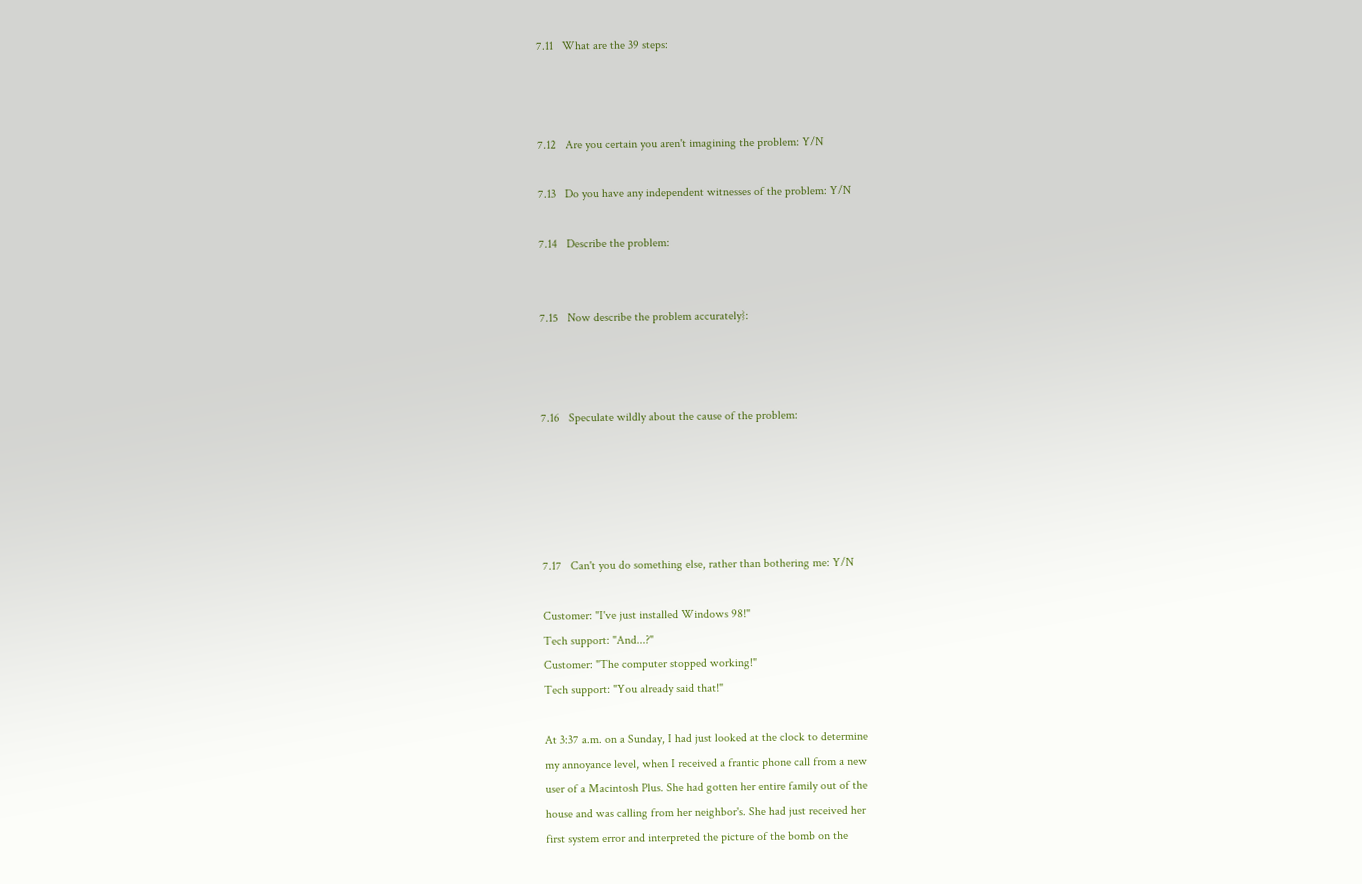7.11   What are the 39 steps:



7.12   Are you certain you aren't imagining the problem: Y/N

7.13   Do you have any independent witnesses of the problem: Y/N

7.14   Describe the problem:


7.15   Now describe the problem accurately}:



7.16   Speculate wildly about the cause of the problem:





7.17   Can't you do something else, rather than bothering me: Y/N

Customer: "I've just installed Windows 98!"
Tech support: "And...?"
Customer: "The computer stopped working!"
Tech support: "You already said that!"

At 3:37 a.m. on a Sunday, I had just looked at the clock to determine
my annoyance level, when I received a frantic phone call from a new
user of a Macintosh Plus. She had gotten her entire family out of the
house and was calling from her neighbor's. She had just received her
first system error and interpreted the picture of the bomb on the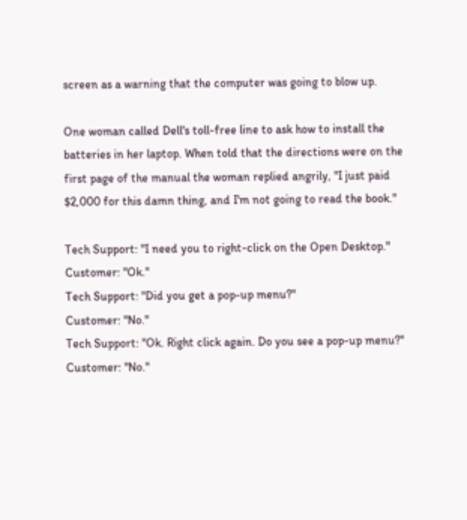screen as a warning that the computer was going to blow up.

One woman called Dell's toll-free line to ask how to install the
batteries in her laptop. When told that the directions were on the
first page of the manual the woman replied angrily, "I just paid
$2,000 for this damn thing, and I'm not going to read the book."

Tech Support: "I need you to right-click on the Open Desktop."
Customer: "Ok."
Tech Support: "Did you get a pop-up menu?"
Customer: "No."
Tech Support: "Ok. Right click again. Do you see a pop-up menu?"
Customer: "No."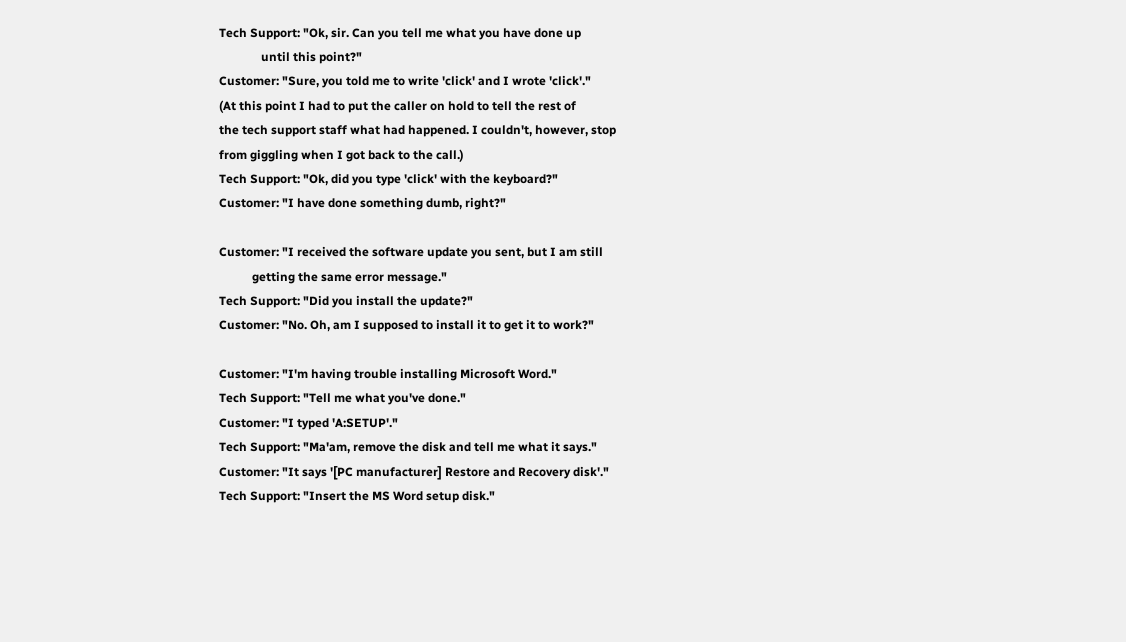Tech Support: "Ok, sir. Can you tell me what you have done up
              until this point?"
Customer: "Sure, you told me to write 'click' and I wrote 'click'."
(At this point I had to put the caller on hold to tell the rest of
the tech support staff what had happened. I couldn't, however, stop
from giggling when I got back to the call.)
Tech Support: "Ok, did you type 'click' with the keyboard?"
Customer: "I have done something dumb, right?"

Customer: "I received the software update you sent, but I am still
           getting the same error message."
Tech Support: "Did you install the update?"
Customer: "No. Oh, am I supposed to install it to get it to work?"

Customer: "I'm having trouble installing Microsoft Word."
Tech Support: "Tell me what you've done."
Customer: "I typed 'A:SETUP'."
Tech Support: "Ma'am, remove the disk and tell me what it says."
Customer: "It says '[PC manufacturer] Restore and Recovery disk'."
Tech Support: "Insert the MS Word setup disk."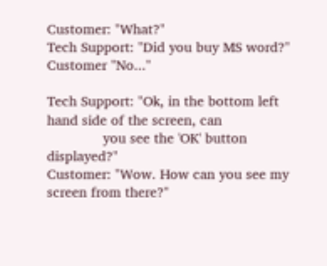Customer: "What?"
Tech Support: "Did you buy MS word?"
Customer "No..."

Tech Support: "Ok, in the bottom left hand side of the screen, can
              you see the 'OK' button displayed?"
Customer: "Wow. How can you see my screen from there?"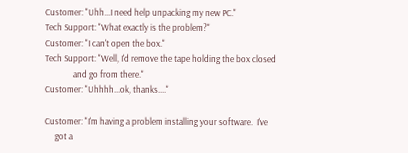Customer: "Uhh...I need help unpacking my new PC."
Tech Support: "What exactly is the problem?"
Customer: "I can't open the box."
Tech Support: "Well, I'd remove the tape holding the box closed
              and go from there."
Customer: "Uhhhh...ok, thanks...."

Customer: "I'm having a problem installing your software.  I've
     got a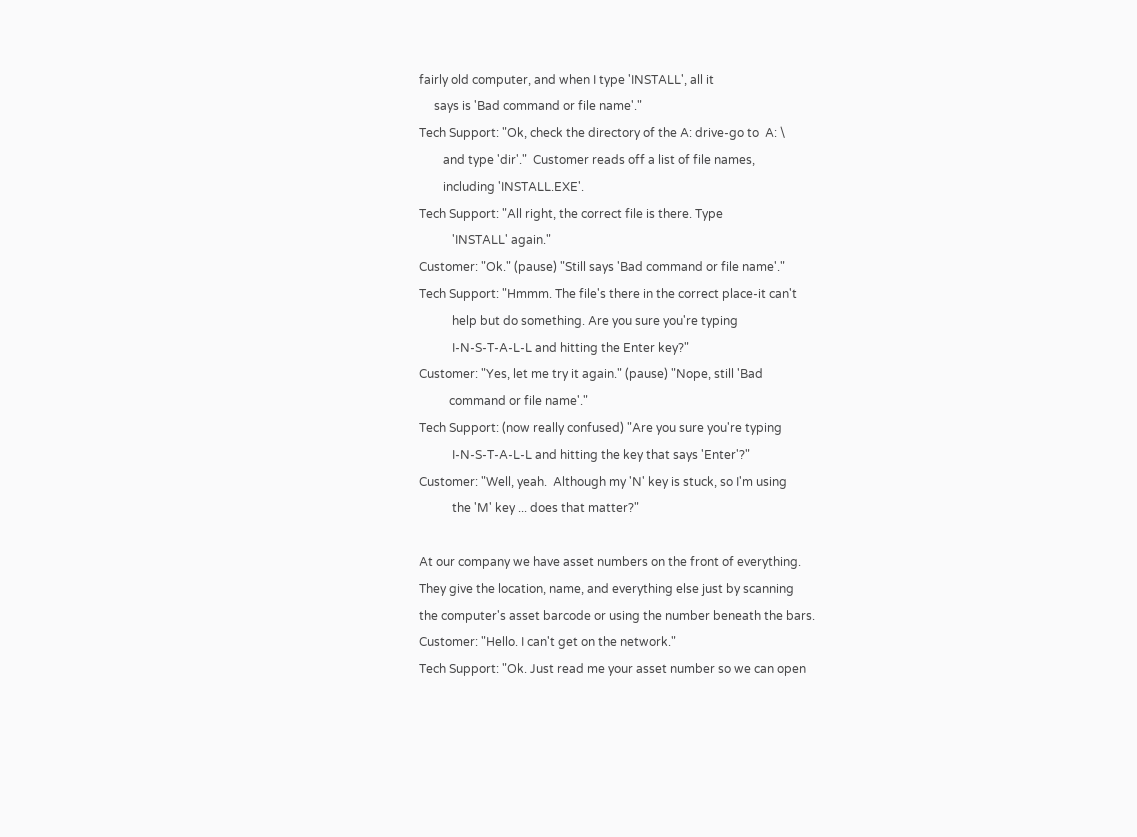fairly old computer, and when I type 'INSTALL', all it
     says is 'Bad command or file name'."
Tech Support: "Ok, check the directory of the A: drive-go to  A: \
        and type 'dir'."  Customer reads off a list of file names,
        including 'INSTALL.EXE'.
Tech Support: "All right, the correct file is there. Type
           'INSTALL' again."
Customer: "Ok." (pause) "Still says 'Bad command or file name'."
Tech Support: "Hmmm. The file's there in the correct place-it can't
           help but do something. Are you sure you're typing
           I-N-S-T-A-L-L and hitting the Enter key?"
Customer: "Yes, let me try it again." (pause) "Nope, still 'Bad
          command or file name'."
Tech Support: (now really confused) "Are you sure you're typing
           I-N-S-T-A-L-L and hitting the key that says 'Enter'?"
Customer: "Well, yeah.  Although my 'N' key is stuck, so I'm using
           the 'M' key ... does that matter?"

At our company we have asset numbers on the front of everything.
They give the location, name, and everything else just by scanning
the computer's asset barcode or using the number beneath the bars.
Customer: "Hello. I can't get on the network."
Tech Support: "Ok. Just read me your asset number so we can open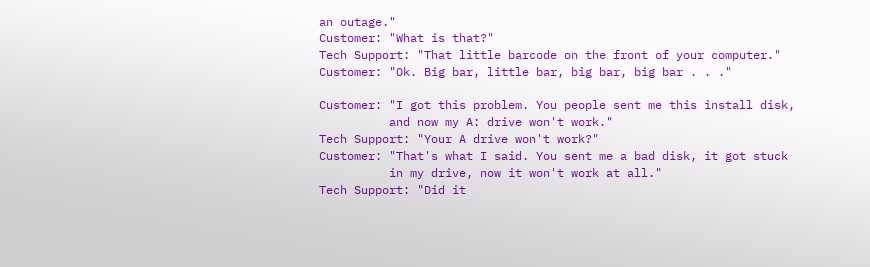an outage."
Customer: "What is that?"
Tech Support: "That little barcode on the front of your computer."
Customer: "Ok. Big bar, little bar, big bar, big bar . . ."

Customer: "I got this problem. You people sent me this install disk,
          and now my A: drive won't work."
Tech Support: "Your A drive won't work?"
Customer: "That's what I said. You sent me a bad disk, it got stuck
          in my drive, now it won't work at all."
Tech Support: "Did it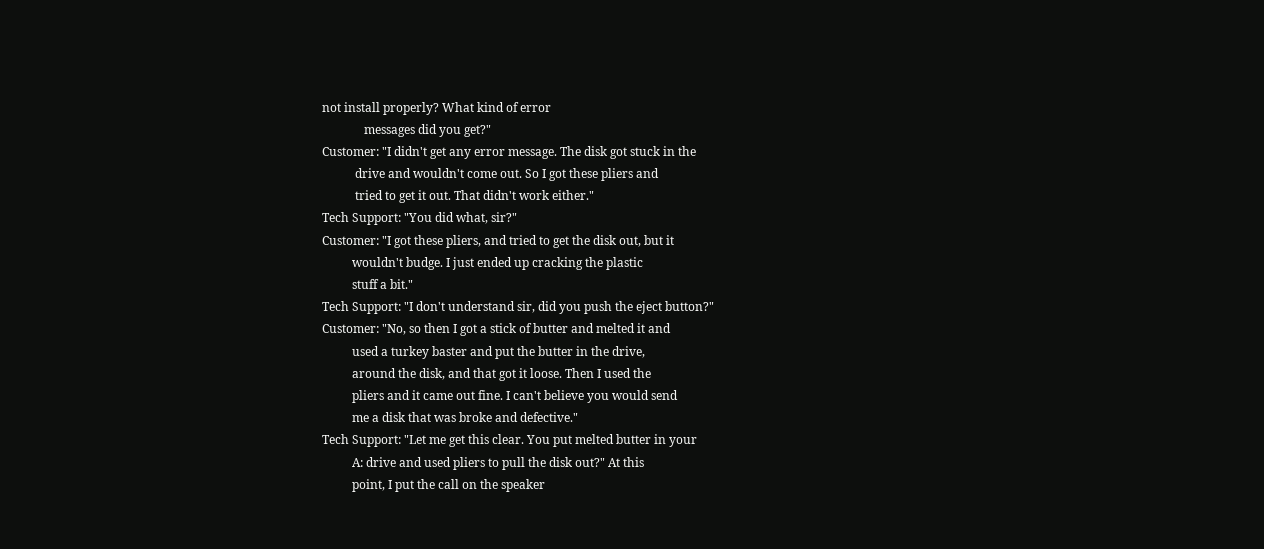not install properly? What kind of error
              messages did you get?"
Customer: "I didn't get any error message. The disk got stuck in the
           drive and wouldn't come out. So I got these pliers and
           tried to get it out. That didn't work either."
Tech Support: "You did what, sir?"
Customer: "I got these pliers, and tried to get the disk out, but it
          wouldn't budge. I just ended up cracking the plastic
          stuff a bit."
Tech Support: "I don't understand sir, did you push the eject button?"
Customer: "No, so then I got a stick of butter and melted it and
          used a turkey baster and put the butter in the drive,
          around the disk, and that got it loose. Then I used the
          pliers and it came out fine. I can't believe you would send
          me a disk that was broke and defective."
Tech Support: "Let me get this clear. You put melted butter in your
          A: drive and used pliers to pull the disk out?" At this
          point, I put the call on the speaker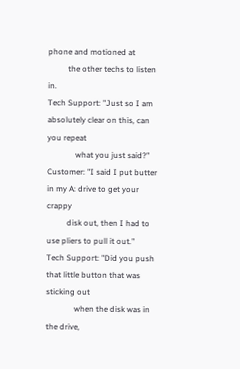phone and motioned at
          the other techs to listen in.
Tech Support: "Just so I am absolutely clear on this, can you repeat
              what you just said?"
Customer: "I said I put butter in my A: drive to get your crappy
          disk out, then I had to use pliers to pull it out."
Tech Support: "Did you push that little button that was sticking out
              when the disk was in the drive,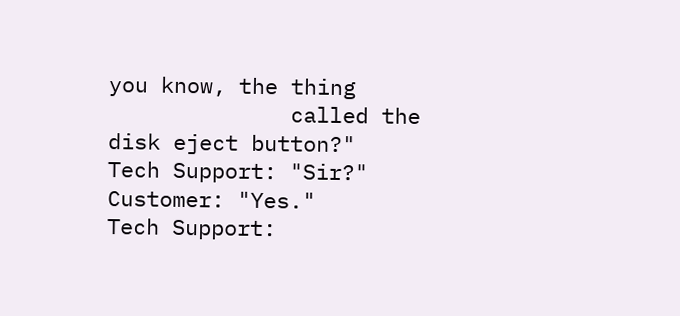you know, the thing
              called the disk eject button?"
Tech Support: "Sir?"
Customer: "Yes."
Tech Support: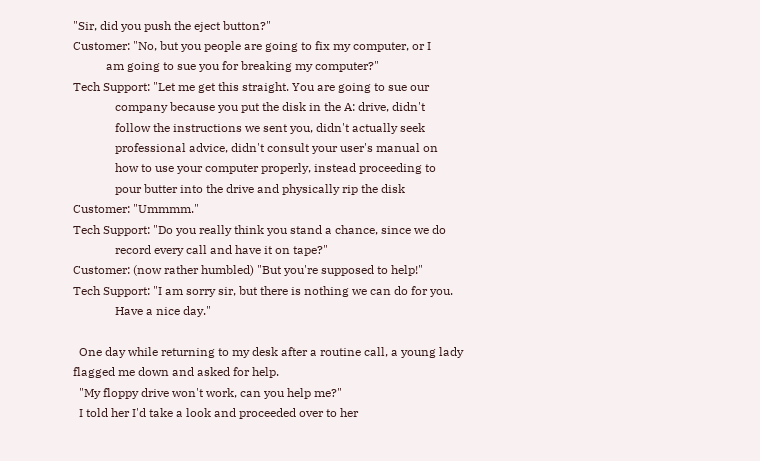"Sir, did you push the eject button?"
Customer: "No, but you people are going to fix my computer, or I
           am going to sue you for breaking my computer?"
Tech Support: "Let me get this straight. You are going to sue our
              company because you put the disk in the A: drive, didn't
              follow the instructions we sent you, didn't actually seek
              professional advice, didn't consult your user's manual on
              how to use your computer properly, instead proceeding to
              pour butter into the drive and physically rip the disk
Customer: "Ummmm."
Tech Support: "Do you really think you stand a chance, since we do
              record every call and have it on tape?"
Customer: (now rather humbled) "But you're supposed to help!"
Tech Support: "I am sorry sir, but there is nothing we can do for you.
              Have a nice day."

  One day while returning to my desk after a routine call, a young lady
flagged me down and asked for help.
  "My floppy drive won't work, can you help me?"
  I told her I'd take a look and proceeded over to her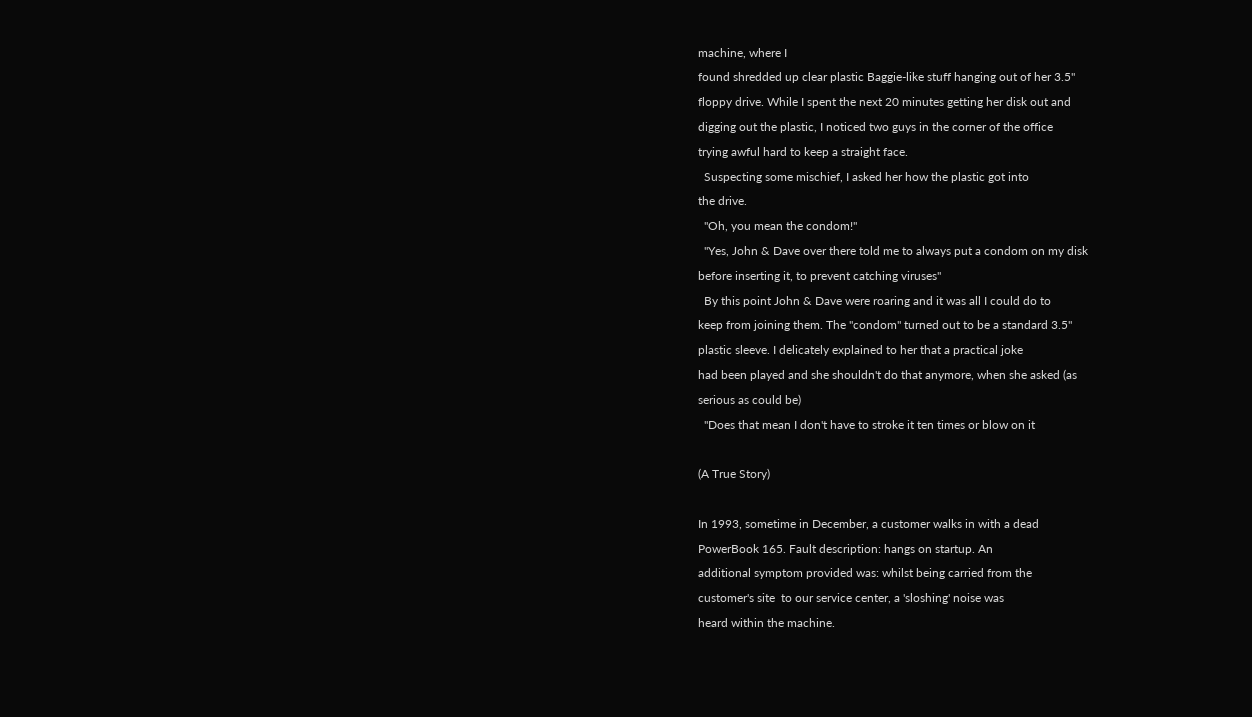machine, where I
found shredded up clear plastic Baggie-like stuff hanging out of her 3.5"
floppy drive. While I spent the next 20 minutes getting her disk out and
digging out the plastic, I noticed two guys in the corner of the office
trying awful hard to keep a straight face.
  Suspecting some mischief, I asked her how the plastic got into
the drive.
  "Oh, you mean the condom!"
  "Yes, John & Dave over there told me to always put a condom on my disk
before inserting it, to prevent catching viruses"
  By this point John & Dave were roaring and it was all I could do to
keep from joining them. The "condom" turned out to be a standard 3.5"
plastic sleeve. I delicately explained to her that a practical joke
had been played and she shouldn't do that anymore, when she asked (as
serious as could be)
  "Does that mean I don't have to stroke it ten times or blow on it

(A True Story)

In 1993, sometime in December, a customer walks in with a dead
PowerBook 165. Fault description: hangs on startup. An
additional symptom provided was: whilst being carried from the
customer's site  to our service center, a 'sloshing' noise was
heard within the machine.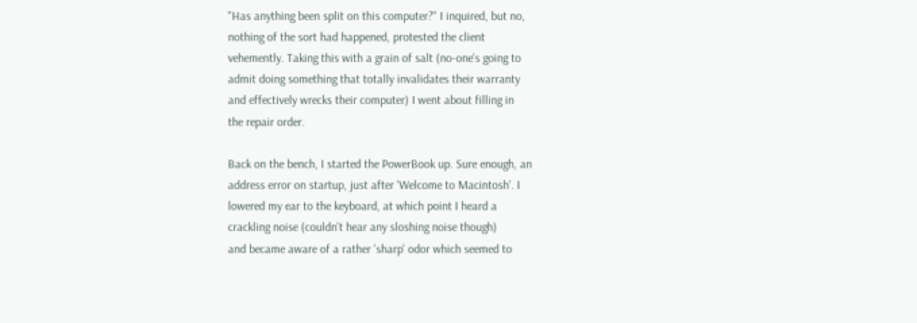"Has anything been split on this computer?" I inquired, but no,
nothing of the sort had happened, protested the client
vehemently. Taking this with a grain of salt (no-one's going to
admit doing something that totally invalidates their warranty
and effectively wrecks their computer) I went about filling in
the repair order.

Back on the bench, I started the PowerBook up. Sure enough, an
address error on startup, just after 'Welcome to Macintosh'. I
lowered my ear to the keyboard, at which point I heard a
crackling noise (couldn't hear any sloshing noise though)
and became aware of a rather 'sharp' odor which seemed to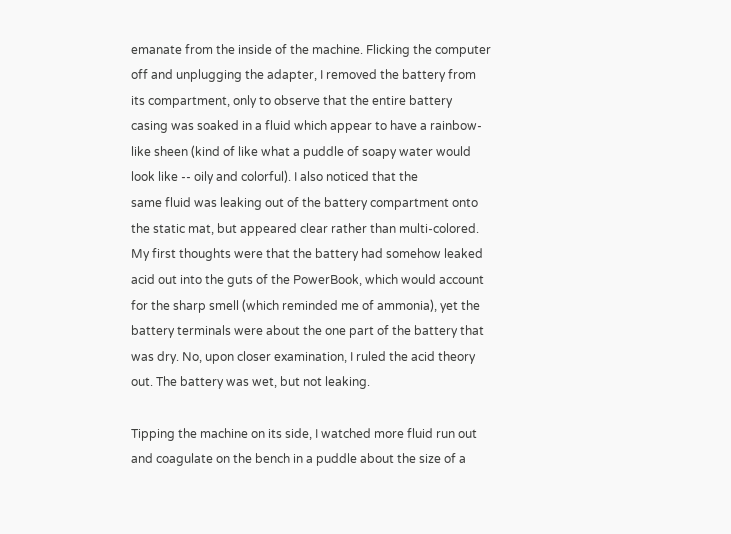emanate from the inside of the machine. Flicking the computer
off and unplugging the adapter, I removed the battery from
its compartment, only to observe that the entire battery
casing was soaked in a fluid which appear to have a rainbow-
like sheen (kind of like what a puddle of soapy water would
look like -- oily and colorful). I also noticed that the
same fluid was leaking out of the battery compartment onto
the static mat, but appeared clear rather than multi-colored.
My first thoughts were that the battery had somehow leaked
acid out into the guts of the PowerBook, which would account
for the sharp smell (which reminded me of ammonia), yet the
battery terminals were about the one part of the battery that
was dry. No, upon closer examination, I ruled the acid theory
out. The battery was wet, but not leaking.

Tipping the machine on its side, I watched more fluid run out
and coagulate on the bench in a puddle about the size of a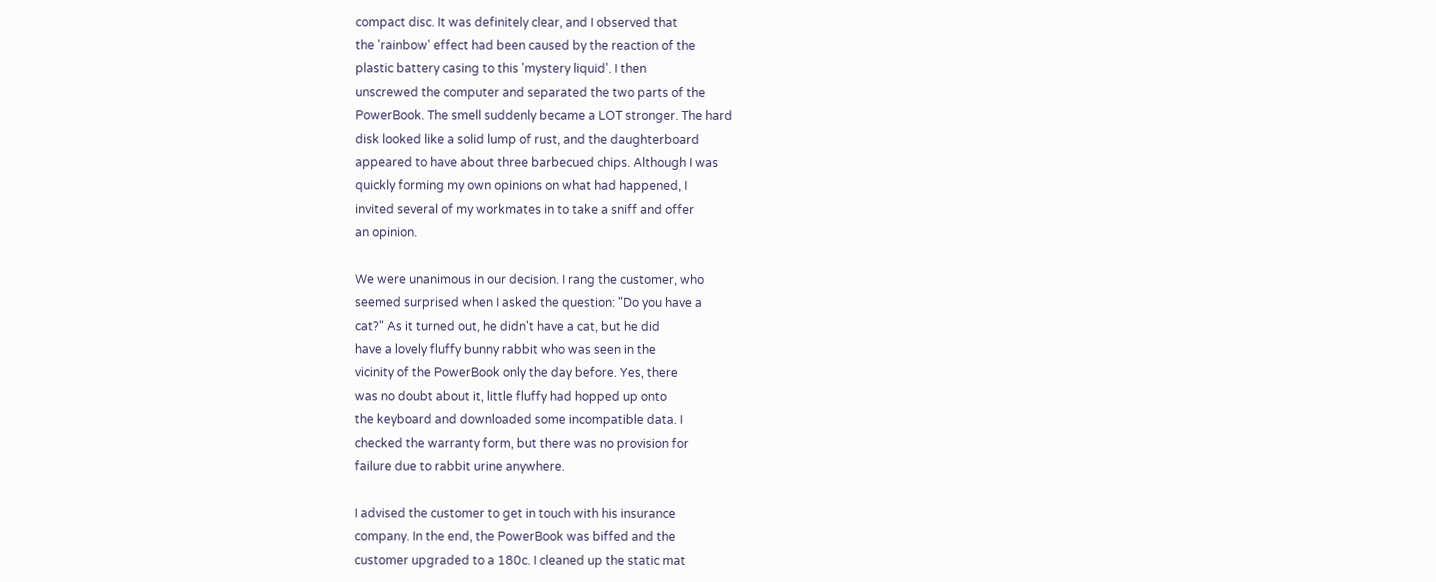compact disc. It was definitely clear, and I observed that
the 'rainbow' effect had been caused by the reaction of the
plastic battery casing to this 'mystery liquid'. I then
unscrewed the computer and separated the two parts of the
PowerBook. The smell suddenly became a LOT stronger. The hard
disk looked like a solid lump of rust, and the daughterboard
appeared to have about three barbecued chips. Although I was
quickly forming my own opinions on what had happened, I
invited several of my workmates in to take a sniff and offer
an opinion.

We were unanimous in our decision. I rang the customer, who
seemed surprised when I asked the question: "Do you have a
cat?" As it turned out, he didn't have a cat, but he did
have a lovely fluffy bunny rabbit who was seen in the
vicinity of the PowerBook only the day before. Yes, there
was no doubt about it, little fluffy had hopped up onto
the keyboard and downloaded some incompatible data. I
checked the warranty form, but there was no provision for
failure due to rabbit urine anywhere.

I advised the customer to get in touch with his insurance
company. In the end, the PowerBook was biffed and the
customer upgraded to a 180c. I cleaned up the static mat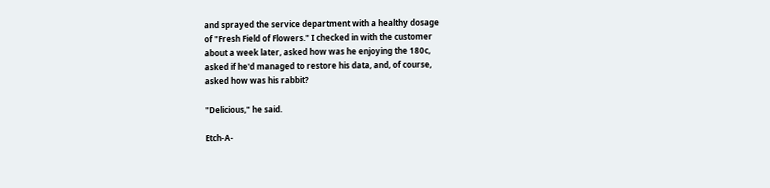and sprayed the service department with a healthy dosage
of "Fresh Field of Flowers." I checked in with the customer
about a week later, asked how was he enjoying the 180c,
asked if he'd managed to restore his data, and, of course,
asked how was his rabbit?

"Delicious," he said.

Etch-A-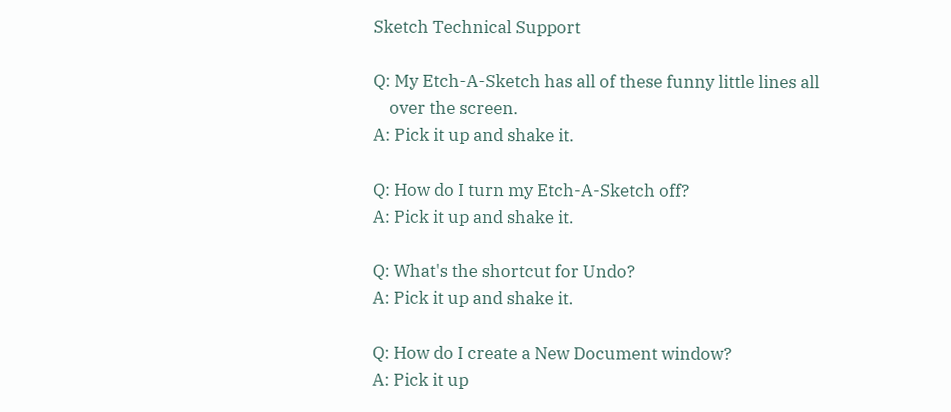Sketch Technical Support

Q: My Etch-A-Sketch has all of these funny little lines all
    over the screen.
A: Pick it up and shake it.

Q: How do I turn my Etch-A-Sketch off?
A: Pick it up and shake it.

Q: What's the shortcut for Undo?
A: Pick it up and shake it.

Q: How do I create a New Document window?
A: Pick it up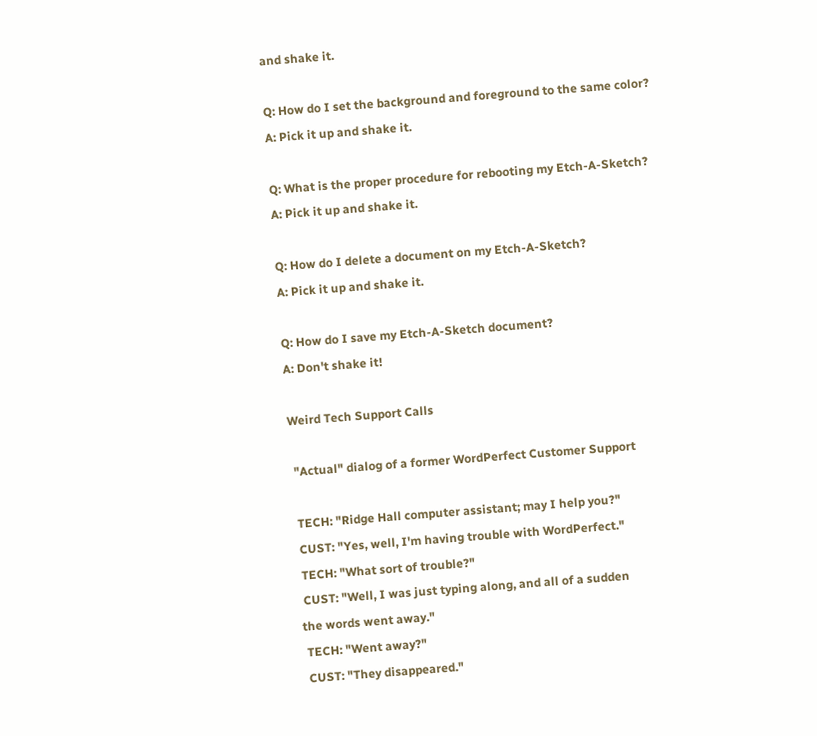and shake it.

Q: How do I set the background and foreground to the same color?
A: Pick it up and shake it.

Q: What is the proper procedure for rebooting my Etch-A-Sketch?
A: Pick it up and shake it.

Q: How do I delete a document on my Etch-A-Sketch?
A: Pick it up and shake it.

Q: How do I save my Etch-A-Sketch document?
A: Don't shake it!

Weird Tech Support Calls

 "Actual" dialog of a former WordPerfect Customer Support

 TECH: "Ridge Hall computer assistant; may I help you?"
 CUST: "Yes, well, I'm having trouble with WordPerfect."
 TECH: "What sort of trouble?"
 CUST: "Well, I was just typing along, and all of a sudden
the words went away."
 TECH: "Went away?"
 CUST: "They disappeared."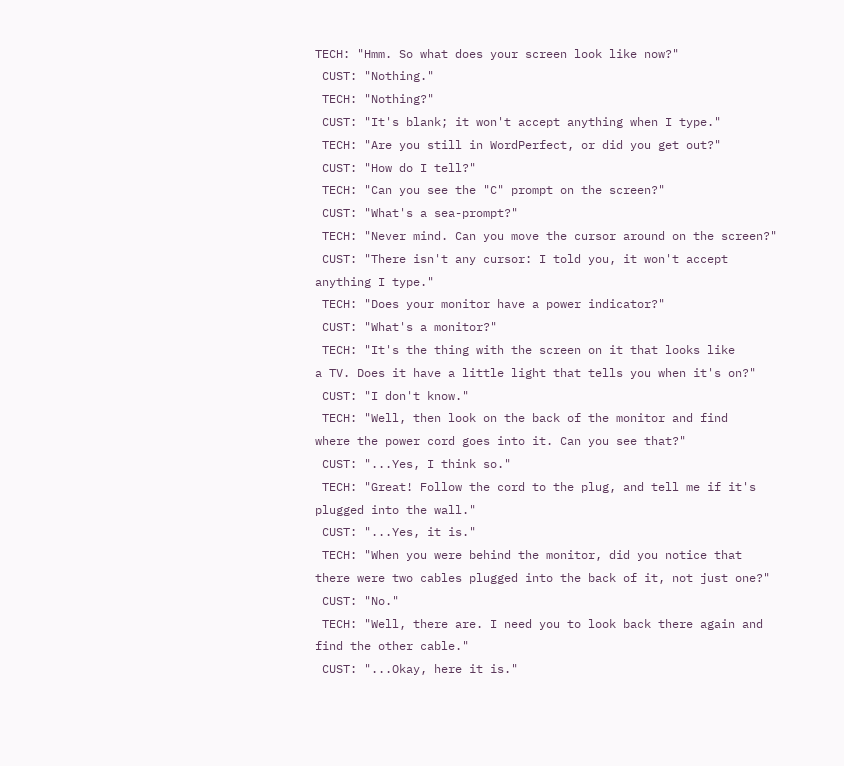TECH: "Hmm. So what does your screen look like now?"
 CUST: "Nothing."
 TECH: "Nothing?"
 CUST: "It's blank; it won't accept anything when I type."
 TECH: "Are you still in WordPerfect, or did you get out?"
 CUST: "How do I tell?"
 TECH: "Can you see the "C" prompt on the screen?"
 CUST: "What's a sea-prompt?"
 TECH: "Never mind. Can you move the cursor around on the screen?"
 CUST: "There isn't any cursor: I told you, it won't accept
anything I type."
 TECH: "Does your monitor have a power indicator?"
 CUST: "What's a monitor?"
 TECH: "It's the thing with the screen on it that looks like
a TV. Does it have a little light that tells you when it's on?"
 CUST: "I don't know."
 TECH: "Well, then look on the back of the monitor and find
where the power cord goes into it. Can you see that?"
 CUST: "...Yes, I think so."
 TECH: "Great! Follow the cord to the plug, and tell me if it's
plugged into the wall."
 CUST: "...Yes, it is."
 TECH: "When you were behind the monitor, did you notice that
there were two cables plugged into the back of it, not just one?"
 CUST: "No."
 TECH: "Well, there are. I need you to look back there again and
find the other cable."
 CUST: "...Okay, here it is."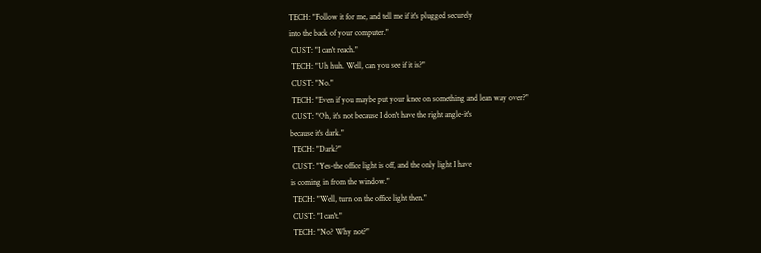TECH: "Follow it for me, and tell me if it's plugged securely
into the back of your computer."
 CUST: "I can't reach."
 TECH: "Uh huh. Well, can you see if it is?"
 CUST: "No."
 TECH: "Even if you maybe put your knee on something and lean way over?"
 CUST: "Oh, it's not because I don't have the right angle-it's
because it's dark."
 TECH: "Dark?"
 CUST: "Yes-the office light is off, and the only light I have
is coming in from the window."
 TECH: "Well, turn on the office light then."
 CUST: "I can't."
 TECH: "No? Why not?"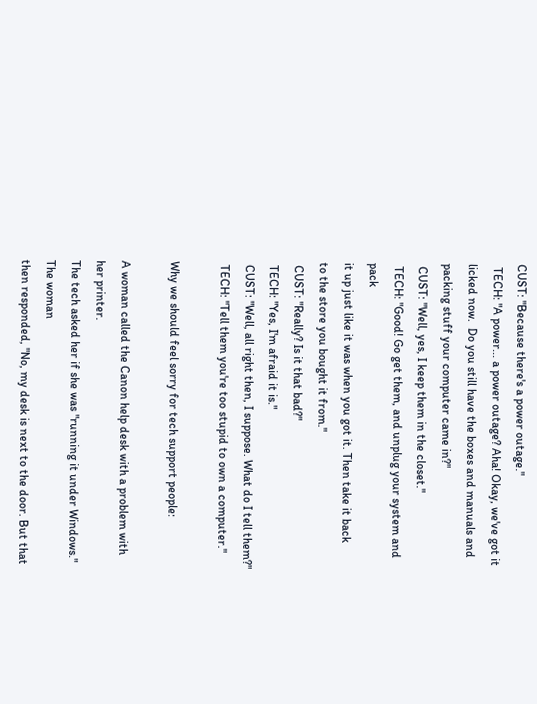CUST: "Because there's a power outage."
 TECH: "A power... a power outage? Aha! Okay, we've got it
licked now.  Do you still have the boxes and manuals and
packing stuff your computer came in?"
 CUST: "Well, yes, I keep them in the closet."
 TECH: "Good! Go get them, and unplug your system and pack
it up just like it was when you got it. Then take it back
to the store you bought it from."
 CUST: "Really? Is it that bad?"
 TECH: "Yes, I'm afraid it is."
 CUST: "Well, all right then, I suppose. What do I tell them?"
 TECH: "Tell them you're too stupid to own a computer."

Why we should feel sorry for tech support people:

A woman called the Canon help desk with a problem with her printer.
The tech asked her if she was "running it under Windows." The woman
then responded, "No, my desk is next to the door. But that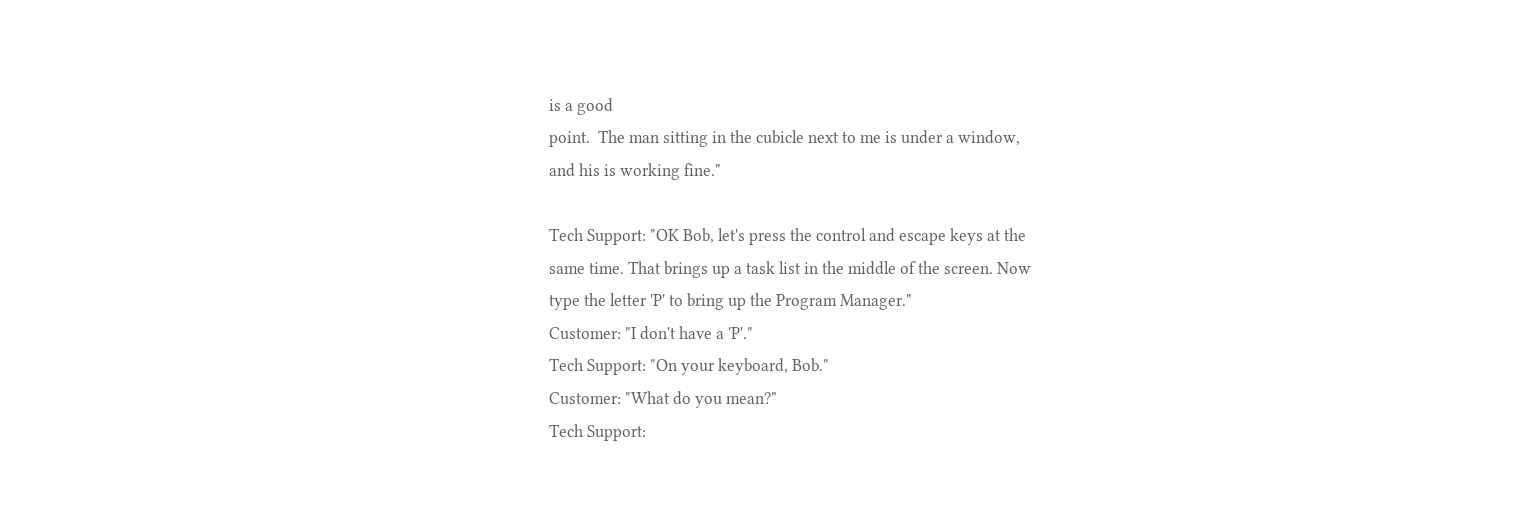is a good
point.  The man sitting in the cubicle next to me is under a window,
and his is working fine."

Tech Support: "OK Bob, let's press the control and escape keys at the
same time. That brings up a task list in the middle of the screen. Now
type the letter 'P' to bring up the Program Manager."
Customer: "I don't have a 'P'."
Tech Support: "On your keyboard, Bob."
Customer: "What do you mean?"
Tech Support: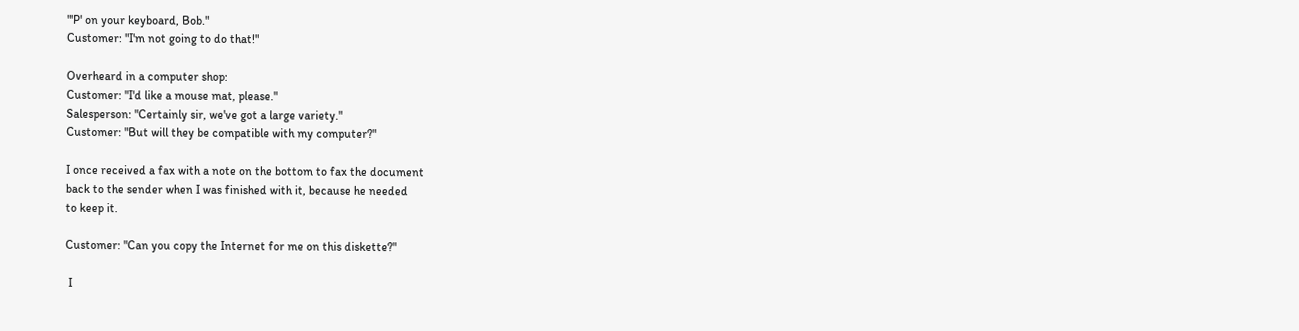"'P' on your keyboard, Bob."
Customer: "I'm not going to do that!"

Overheard in a computer shop:
Customer: "I'd like a mouse mat, please."
Salesperson: "Certainly sir, we've got a large variety."
Customer: "But will they be compatible with my computer?"

I once received a fax with a note on the bottom to fax the document
back to the sender when I was finished with it, because he needed
to keep it.

Customer: "Can you copy the Internet for me on this diskette?"

 I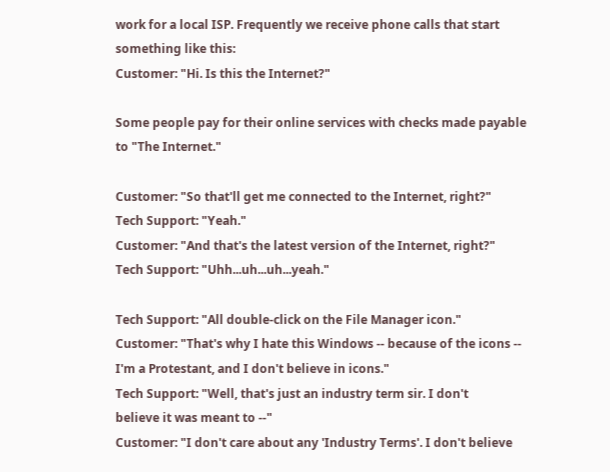work for a local ISP. Frequently we receive phone calls that start
something like this:
Customer: "Hi. Is this the Internet?"

Some people pay for their online services with checks made payable
to "The Internet."

Customer: "So that'll get me connected to the Internet, right?"
Tech Support: "Yeah."
Customer: "And that's the latest version of the Internet, right?"
Tech Support: "Uhh...uh...uh...yeah."

Tech Support: "All double-click on the File Manager icon."
Customer: "That's why I hate this Windows -- because of the icons --
I'm a Protestant, and I don't believe in icons."
Tech Support: "Well, that's just an industry term sir. I don't
believe it was meant to --"
Customer: "I don't care about any 'Industry Terms'. I don't believe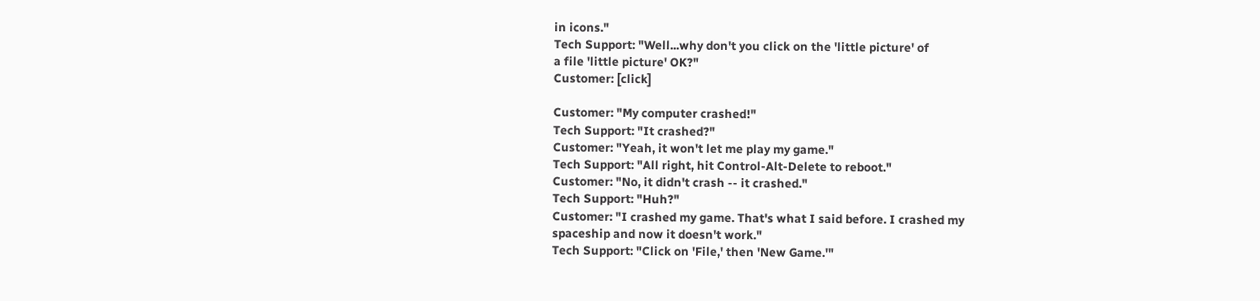in icons."
Tech Support: "Well...why don't you click on the 'little picture' of
a file 'little picture' OK?"
Customer: [click]

Customer: "My computer crashed!"
Tech Support: "It crashed?"
Customer: "Yeah, it won't let me play my game."
Tech Support: "All right, hit Control-Alt-Delete to reboot."
Customer: "No, it didn't crash -- it crashed."
Tech Support: "Huh?"
Customer: "I crashed my game. That's what I said before. I crashed my
spaceship and now it doesn't work."
Tech Support: "Click on 'File,' then 'New Game.'"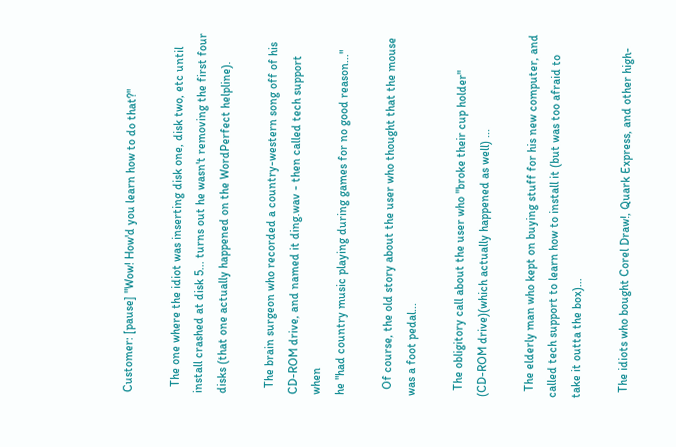Customer: [pause] "Wow! How'd you learn how to do that?"

  The one where the idiot was inserting disk one, disk two, etc until
install crashed at disk 5... turns out he wasn't removing the first four
disks (that one actually happened on the WordPerfect helpline).

  The brain surgeon who recorded a country-western song off of his
CD-ROM drive, and named it ding.wav - then called tech support when
he "had country music playing during games for no good reason..."

  Of course, the old story about the user who thought that the mouse
was a foot pedal...

  The obligitory call about the user who "broke their cup holder"
(CD-ROM drive)(which actually happened as well) ...

  The elderly man who kept on buying stuff for his new computer, and
called tech support to learn how to install it (but was too afraid to
take it outta the box)...

  The idiots who bought Corel Draw!, Quark Express, and other high-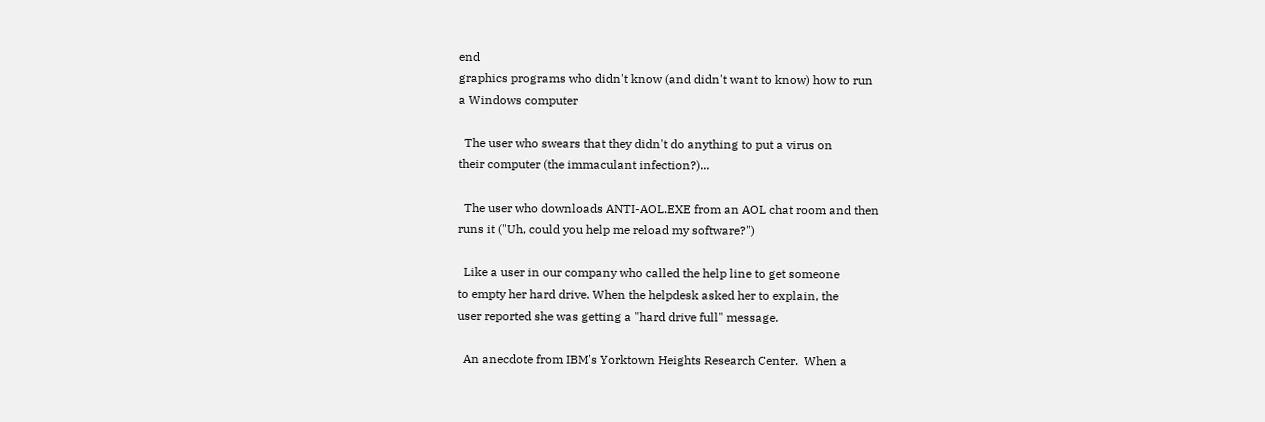end
graphics programs who didn't know (and didn't want to know) how to run
a Windows computer

  The user who swears that they didn't do anything to put a virus on
their computer (the immaculant infection?)...

  The user who downloads ANTI-AOL.EXE from an AOL chat room and then
runs it ("Uh, could you help me reload my software?")

  Like a user in our company who called the help line to get someone
to empty her hard drive. When the helpdesk asked her to explain, the
user reported she was getting a "hard drive full" message.

  An anecdote from IBM's Yorktown Heights Research Center.  When a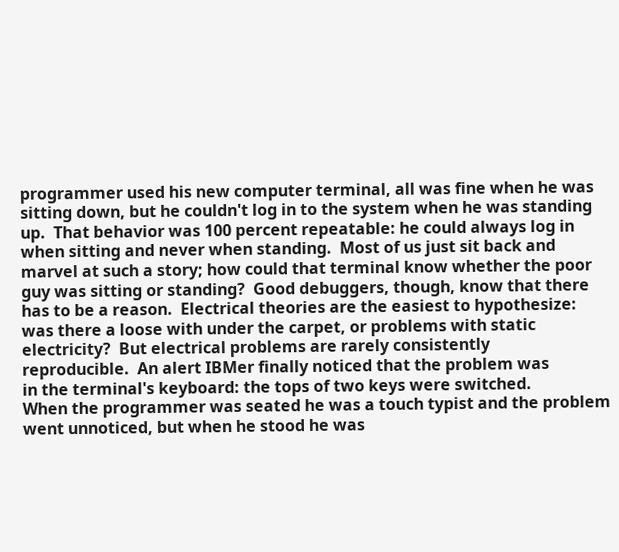programmer used his new computer terminal, all was fine when he was
sitting down, but he couldn't log in to the system when he was standing
up.  That behavior was 100 percent repeatable: he could always log in
when sitting and never when standing.  Most of us just sit back and
marvel at such a story; how could that terminal know whether the poor
guy was sitting or standing?  Good debuggers, though, know that there
has to be a reason.  Electrical theories are the easiest to hypothesize:
was there a loose with under the carpet, or problems with static
electricity?  But electrical problems are rarely consistently
reproducible.  An alert IBMer finally noticed that the problem was
in the terminal's keyboard: the tops of two keys were switched.
When the programmer was seated he was a touch typist and the problem
went unnoticed, but when he stood he was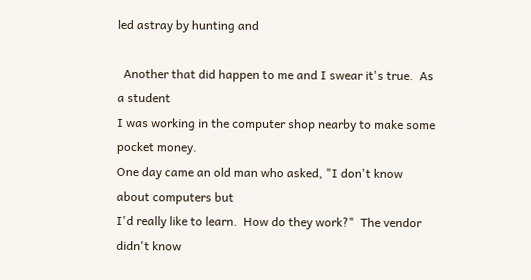led astray by hunting and

  Another that did happen to me and I swear it's true.  As a student
I was working in the computer shop nearby to make some pocket money.
One day came an old man who asked, "I don't know about computers but
I'd really like to learn.  How do they work?"  The vendor didn't know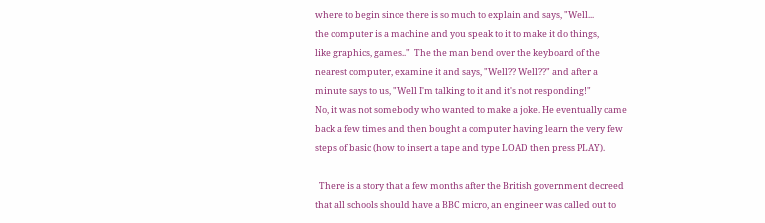where to begin since there is so much to explain and says, "Well...
the computer is a machine and you speak to it to make it do things,
like graphics, games.."  The the man bend over the keyboard of the
nearest computer, examine it and says, "Well?? Well??" and after a
minute says to us, "Well I'm talking to it and it's not responding!"
No, it was not somebody who wanted to make a joke. He eventually came
back a few times and then bought a computer having learn the very few
steps of basic (how to insert a tape and type LOAD then press PLAY).

  There is a story that a few months after the British government decreed
that all schools should have a BBC micro, an engineer was called out to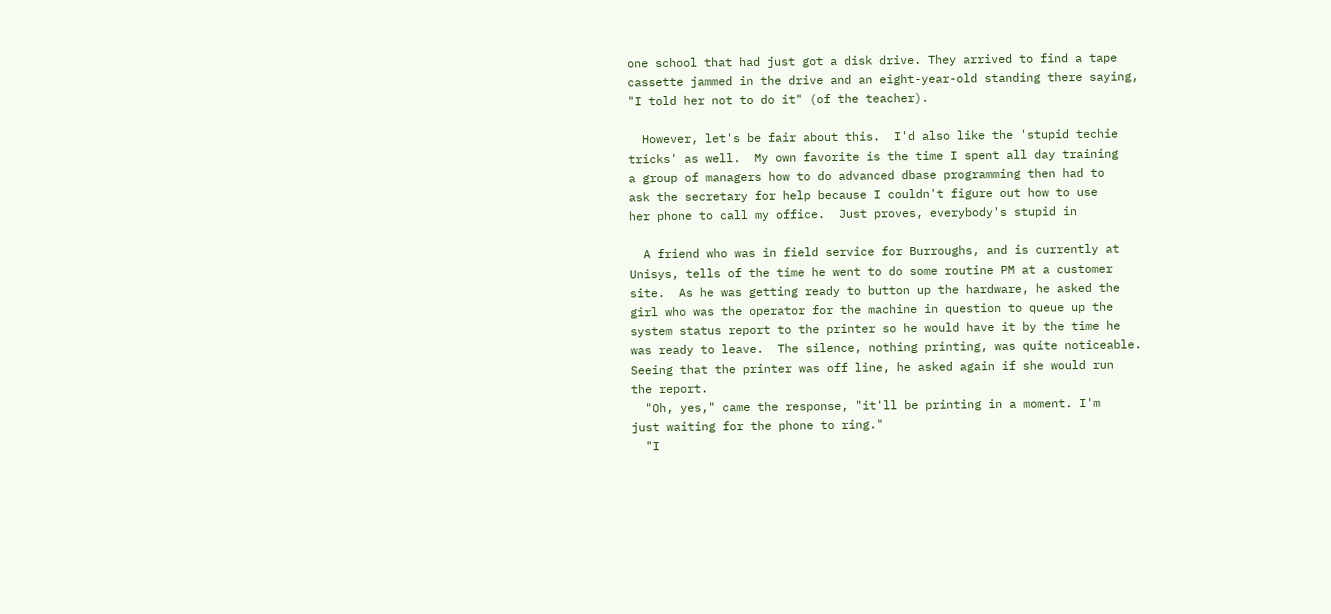one school that had just got a disk drive. They arrived to find a tape
cassette jammed in the drive and an eight-year-old standing there saying,
"I told her not to do it" (of the teacher).

  However, let's be fair about this.  I'd also like the 'stupid techie
tricks' as well.  My own favorite is the time I spent all day training
a group of managers how to do advanced dbase programming then had to
ask the secretary for help because I couldn't figure out how to use
her phone to call my office.  Just proves, everybody's stupid in

  A friend who was in field service for Burroughs, and is currently at
Unisys, tells of the time he went to do some routine PM at a customer
site.  As he was getting ready to button up the hardware, he asked the
girl who was the operator for the machine in question to queue up the
system status report to the printer so he would have it by the time he
was ready to leave.  The silence, nothing printing, was quite noticeable.
Seeing that the printer was off line, he asked again if she would run
the report.
  "Oh, yes," came the response, "it'll be printing in a moment. I'm
just waiting for the phone to ring."
  "I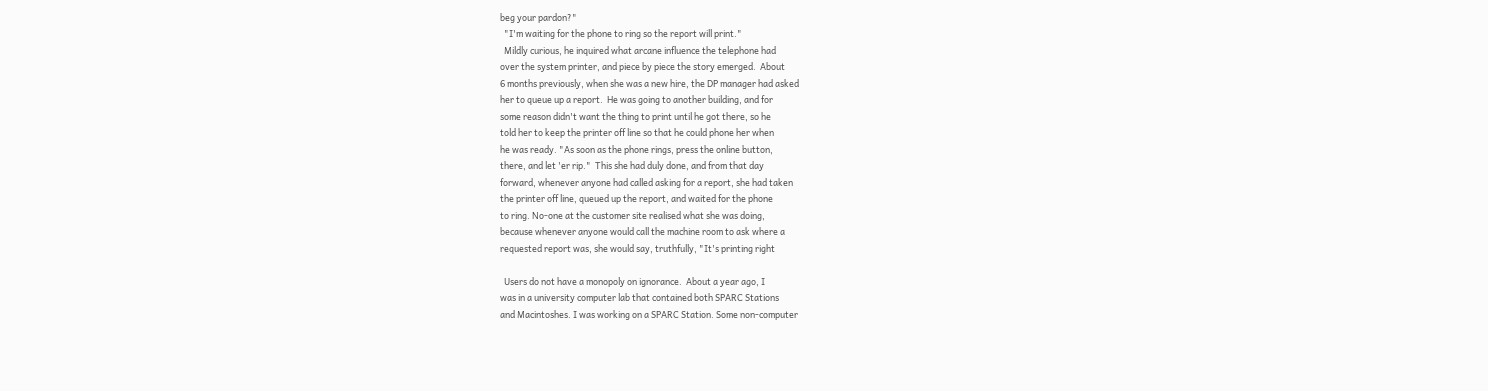beg your pardon?"
  "I'm waiting for the phone to ring so the report will print."
  Mildly curious, he inquired what arcane influence the telephone had
over the system printer, and piece by piece the story emerged.  About
6 months previously, when she was a new hire, the DP manager had asked
her to queue up a report.  He was going to another building, and for
some reason didn't want the thing to print until he got there, so he
told her to keep the printer off line so that he could phone her when
he was ready. "As soon as the phone rings, press the online button,
there, and let 'er rip."  This she had duly done, and from that day
forward, whenever anyone had called asking for a report, she had taken
the printer off line, queued up the report, and waited for the phone
to ring. No-one at the customer site realised what she was doing,
because whenever anyone would call the machine room to ask where a
requested report was, she would say, truthfully, "It's printing right

  Users do not have a monopoly on ignorance.  About a year ago, I
was in a university computer lab that contained both SPARC Stations
and Macintoshes. I was working on a SPARC Station. Some non-computer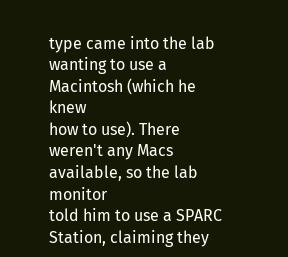type came into the lab wanting to use a Macintosh (which he knew
how to use). There weren't any Macs available, so the lab monitor
told him to use a SPARC Station, claiming they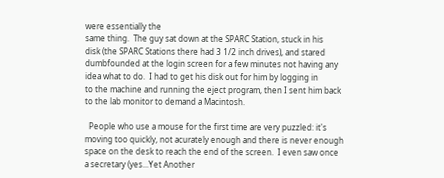were essentially the
same thing.  The guy sat down at the SPARC Station, stuck in his
disk (the SPARC Stations there had 3 1/2 inch drives), and stared
dumbfounded at the login screen for a few minutes not having any
idea what to do.  I had to get his disk out for him by logging in
to the machine and running the eject program, then I sent him back
to the lab monitor to demand a Macintosh.

  People who use a mouse for the first time are very puzzled: it's
moving too quickly, not acurately enough and there is never enough
space on the desk to reach the end of the screen.  I even saw once
a secretary (yes...Yet Another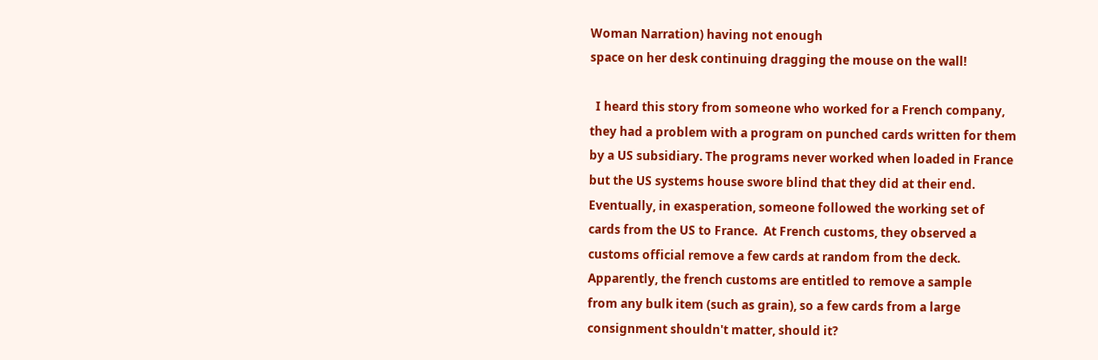Woman Narration) having not enough
space on her desk continuing dragging the mouse on the wall!

  I heard this story from someone who worked for a French company,
they had a problem with a program on punched cards written for them
by a US subsidiary. The programs never worked when loaded in France
but the US systems house swore blind that they did at their end.
Eventually, in exasperation, someone followed the working set of
cards from the US to France.  At French customs, they observed a
customs official remove a few cards at random from the deck.
Apparently, the french customs are entitled to remove a sample
from any bulk item (such as grain), so a few cards from a large
consignment shouldn't matter, should it?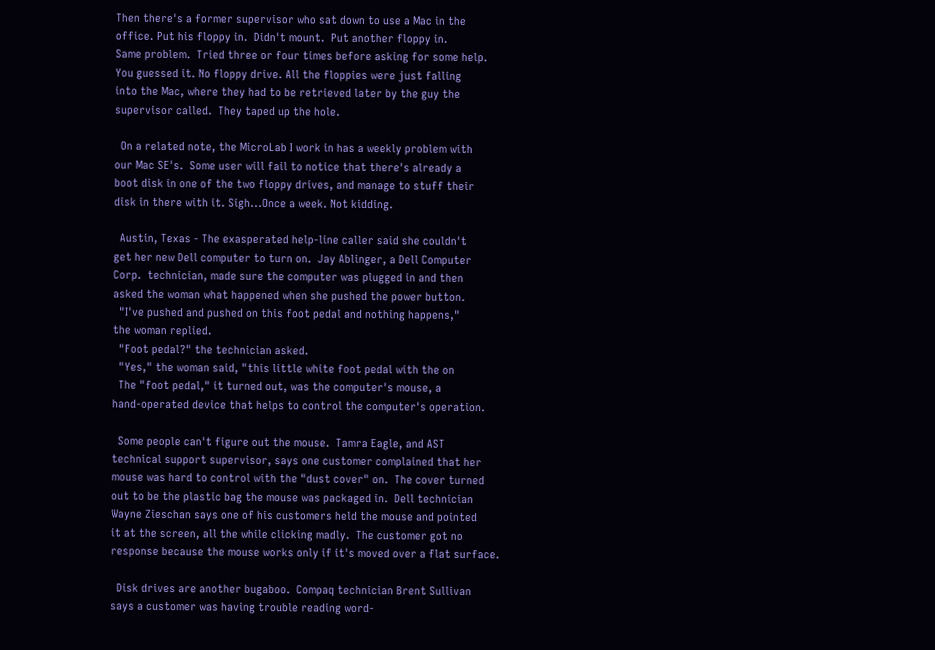Then there's a former supervisor who sat down to use a Mac in the
office. Put his floppy in.  Didn't mount.  Put another floppy in.
Same problem.  Tried three or four times before asking for some help.
You guessed it. No floppy drive. All the floppies were just falling
into the Mac, where they had to be retrieved later by the guy the
supervisor called.  They taped up the hole.

  On a related note, the MicroLab I work in has a weekly problem with
our Mac SE's.  Some user will fail to notice that there's already a
boot disk in one of the two floppy drives, and manage to stuff their
disk in there with it. Sigh...Once a week. Not kidding.

  Austin, Texas - The exasperated help-line caller said she couldn't
get her new Dell computer to turn on.  Jay Ablinger, a Dell Computer
Corp.  technician, made sure the computer was plugged in and then
asked the woman what happened when she pushed the power button.
  "I've pushed and pushed on this foot pedal and nothing happens,"
the woman replied.
  "Foot pedal?" the technician asked.
  "Yes," the woman said, "this little white foot pedal with the on
  The "foot pedal," it turned out, was the computer's mouse, a
hand-operated device that helps to control the computer's operation.

  Some people can't figure out the mouse.  Tamra Eagle, and AST
technical support supervisor, says one customer complained that her
mouse was hard to control with the "dust cover" on.  The cover turned
out to be the plastic bag the mouse was packaged in.  Dell technician
Wayne Zieschan says one of his customers held the mouse and pointed
it at the screen, all the while clicking madly.  The customer got no
response because the mouse works only if it's moved over a flat surface.

  Disk drives are another bugaboo.  Compaq technician Brent Sullivan
says a customer was having trouble reading word-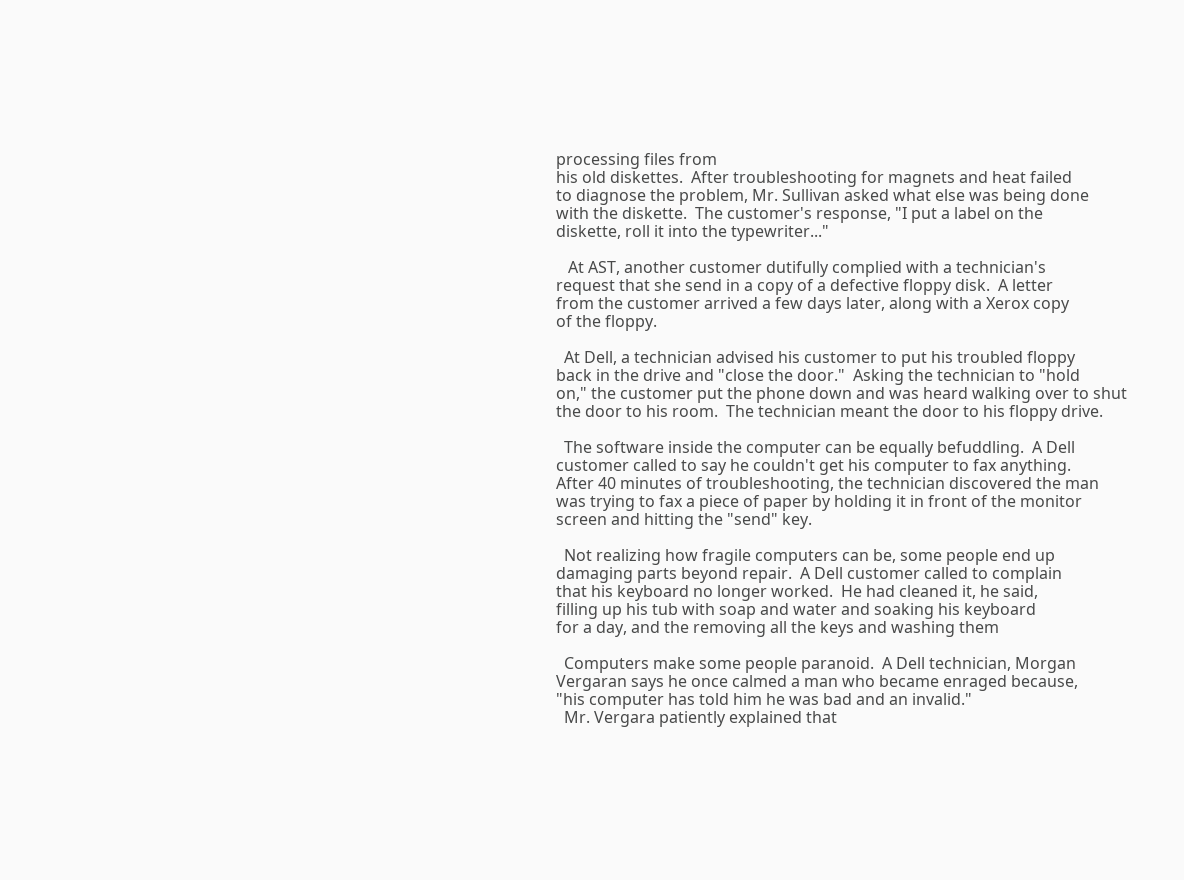processing files from
his old diskettes.  After troubleshooting for magnets and heat failed
to diagnose the problem, Mr. Sullivan asked what else was being done
with the diskette.  The customer's response, "I put a label on the
diskette, roll it into the typewriter..."

   At AST, another customer dutifully complied with a technician's
request that she send in a copy of a defective floppy disk.  A letter
from the customer arrived a few days later, along with a Xerox copy
of the floppy.

  At Dell, a technician advised his customer to put his troubled floppy
back in the drive and "close the door."  Asking the technician to "hold
on," the customer put the phone down and was heard walking over to shut
the door to his room.  The technician meant the door to his floppy drive.

  The software inside the computer can be equally befuddling.  A Dell
customer called to say he couldn't get his computer to fax anything.
After 40 minutes of troubleshooting, the technician discovered the man
was trying to fax a piece of paper by holding it in front of the monitor
screen and hitting the "send" key.

  Not realizing how fragile computers can be, some people end up
damaging parts beyond repair.  A Dell customer called to complain
that his keyboard no longer worked.  He had cleaned it, he said,
filling up his tub with soap and water and soaking his keyboard
for a day, and the removing all the keys and washing them

  Computers make some people paranoid.  A Dell technician, Morgan
Vergaran says he once calmed a man who became enraged because,
"his computer has told him he was bad and an invalid."
  Mr. Vergara patiently explained that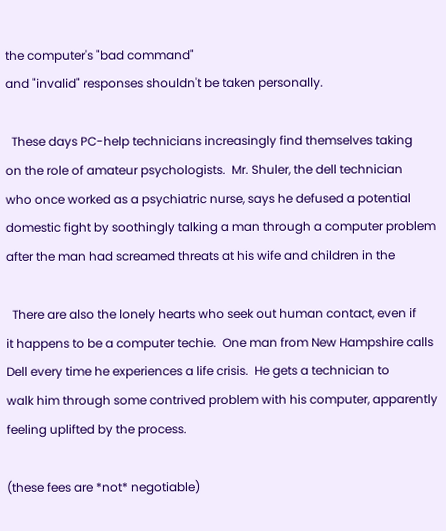the computer's "bad command"
and "invalid" responses shouldn't be taken personally.

  These days PC-help technicians increasingly find themselves taking
on the role of amateur psychologists.  Mr. Shuler, the dell technician
who once worked as a psychiatric nurse, says he defused a potential
domestic fight by soothingly talking a man through a computer problem
after the man had screamed threats at his wife and children in the

  There are also the lonely hearts who seek out human contact, even if
it happens to be a computer techie.  One man from New Hampshire calls
Dell every time he experiences a life crisis.  He gets a technician to
walk him through some contrived problem with his computer, apparently
feeling uplifted by the process.

(these fees are *not* negotiable)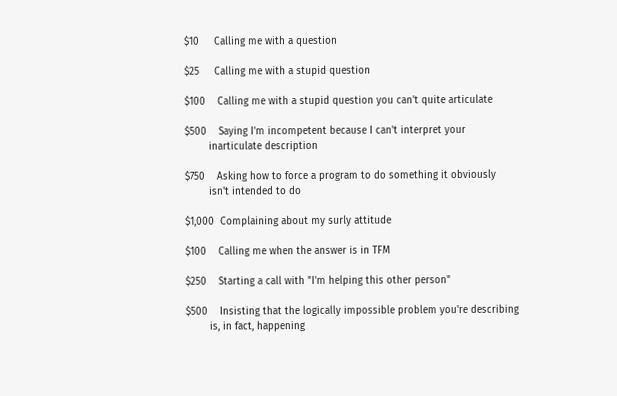$10     Calling me with a question

$25     Calling me with a stupid question

$100    Calling me with a stupid question you can't quite articulate

$500    Saying I'm incompetent because I can't interpret your
        inarticulate description

$750    Asking how to force a program to do something it obviously
        isn't intended to do

$1,000  Complaining about my surly attitude

$100    Calling me when the answer is in TFM

$250    Starting a call with "I'm helping this other person"

$500    Insisting that the logically impossible problem you're describing
        is, in fact, happening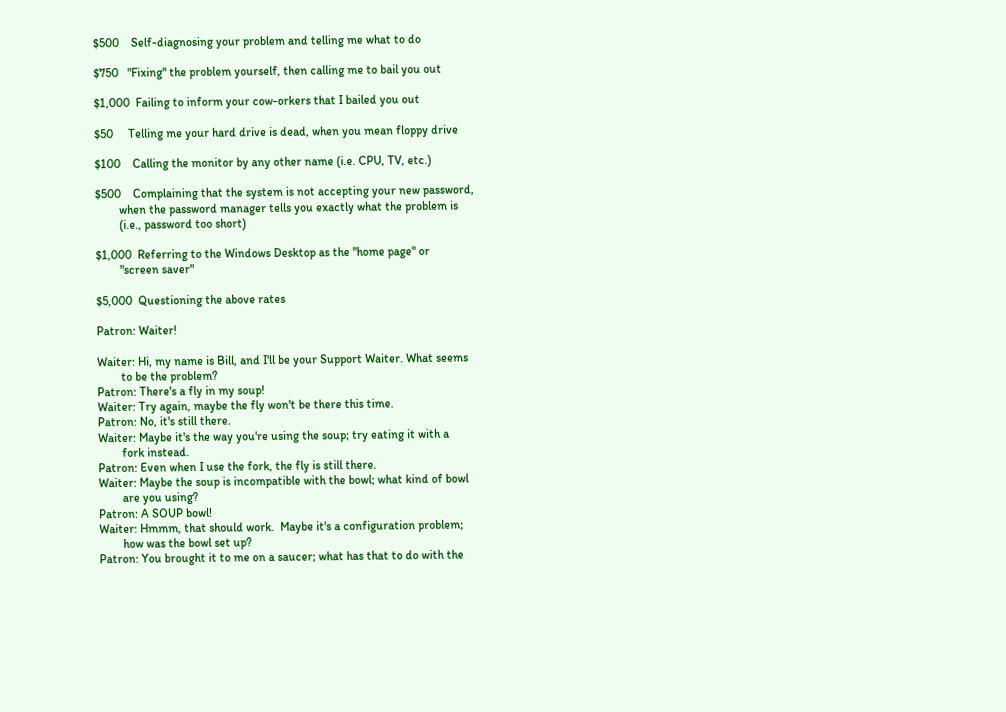$500    Self-diagnosing your problem and telling me what to do

$750   "Fixing" the problem yourself, then calling me to bail you out

$1,000  Failing to inform your cow-orkers that I bailed you out

$50     Telling me your hard drive is dead, when you mean floppy drive

$100    Calling the monitor by any other name (i.e. CPU, TV, etc.)

$500    Complaining that the system is not accepting your new password,
        when the password manager tells you exactly what the problem is
        (i.e., password too short)

$1,000  Referring to the Windows Desktop as the "home page" or
        "screen saver"

$5,000  Questioning the above rates

Patron: Waiter!

Waiter: Hi, my name is Bill, and I'll be your Support Waiter. What seems
        to be the problem?
Patron: There's a fly in my soup!
Waiter: Try again, maybe the fly won't be there this time.
Patron: No, it's still there.
Waiter: Maybe it's the way you're using the soup; try eating it with a
        fork instead.
Patron: Even when I use the fork, the fly is still there.
Waiter: Maybe the soup is incompatible with the bowl; what kind of bowl
        are you using?
Patron: A SOUP bowl!
Waiter: Hmmm, that should work.  Maybe it's a configuration problem;
        how was the bowl set up?
Patron: You brought it to me on a saucer; what has that to do with the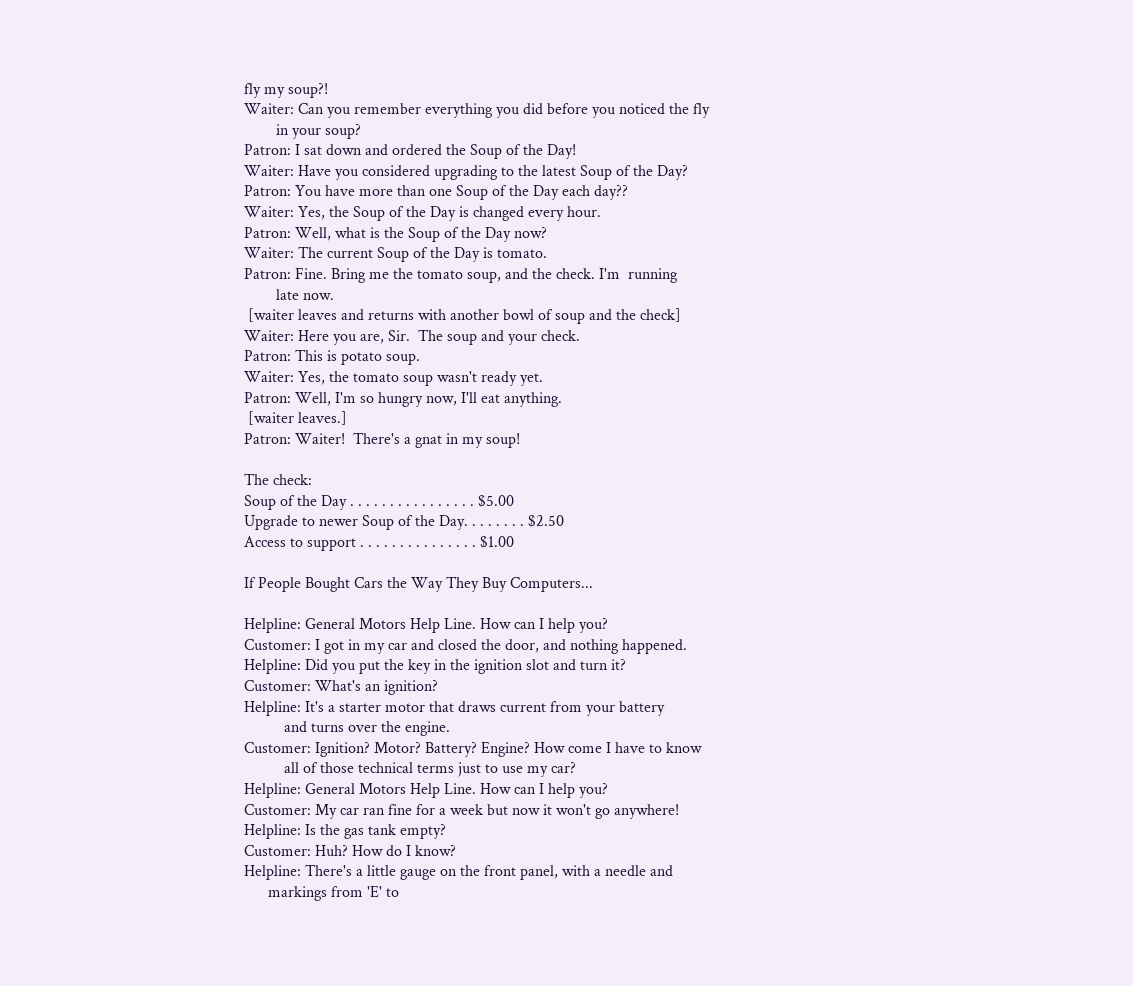fly my soup?!
Waiter: Can you remember everything you did before you noticed the fly
        in your soup?
Patron: I sat down and ordered the Soup of the Day!
Waiter: Have you considered upgrading to the latest Soup of the Day?
Patron: You have more than one Soup of the Day each day??
Waiter: Yes, the Soup of the Day is changed every hour.
Patron: Well, what is the Soup of the Day now?
Waiter: The current Soup of the Day is tomato.
Patron: Fine. Bring me the tomato soup, and the check. I'm  running
        late now.
 [waiter leaves and returns with another bowl of soup and the check]
Waiter: Here you are, Sir.  The soup and your check.
Patron: This is potato soup.
Waiter: Yes, the tomato soup wasn't ready yet.
Patron: Well, I'm so hungry now, I'll eat anything.
 [waiter leaves.]
Patron: Waiter!  There's a gnat in my soup!

The check:
Soup of the Day . . . . . . . . . . . . . . . . $5.00
Upgrade to newer Soup of the Day. . . . . . . . $2.50
Access to support . . . . . . . . . . . . . . . $1.00

If People Bought Cars the Way They Buy Computers...

Helpline: General Motors Help Line. How can I help you?
Customer: I got in my car and closed the door, and nothing happened.
Helpline: Did you put the key in the ignition slot and turn it?
Customer: What's an ignition?
Helpline: It's a starter motor that draws current from your battery
          and turns over the engine.
Customer: Ignition? Motor? Battery? Engine? How come I have to know
          all of those technical terms just to use my car?
Helpline: General Motors Help Line. How can I help you?
Customer: My car ran fine for a week but now it won't go anywhere!
Helpline: Is the gas tank empty?
Customer: Huh? How do I know?
Helpline: There's a little gauge on the front panel, with a needle and
      markings from 'E' to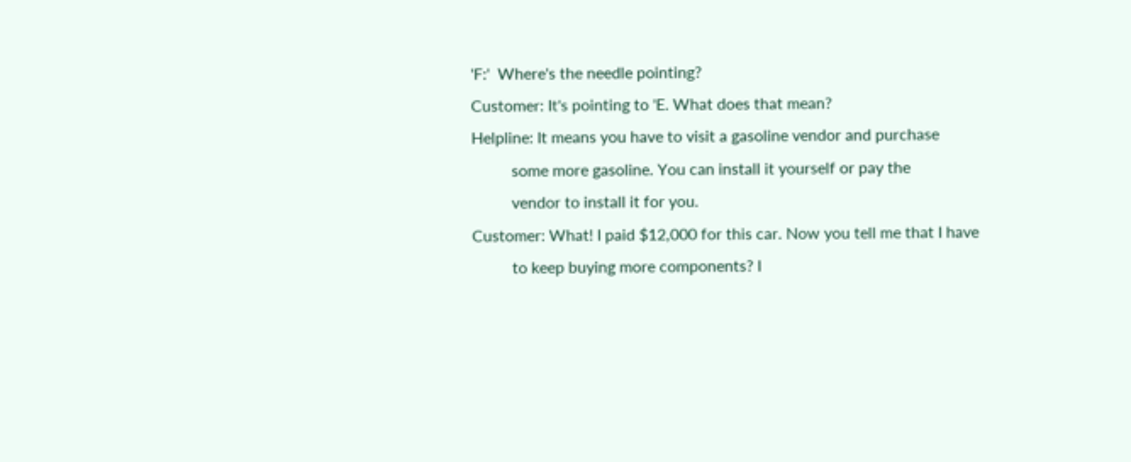'F:'  Where's the needle pointing?
Customer: It's pointing to 'E. What does that mean?
Helpline: It means you have to visit a gasoline vendor and purchase
          some more gasoline. You can install it yourself or pay the
          vendor to install it for you.
Customer: What! I paid $12,000 for this car. Now you tell me that I have
          to keep buying more components? I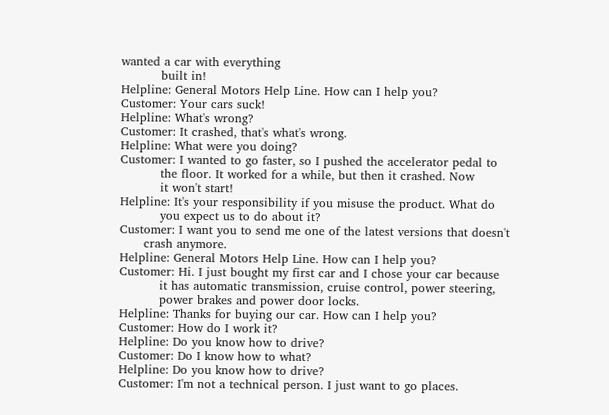wanted a car with everything
          built in!
Helpline: General Motors Help Line. How can I help you?
Customer: Your cars suck!
Helpline: What's wrong?
Customer: It crashed, that's what's wrong.
Helpline: What were you doing?
Customer: I wanted to go faster, so I pushed the accelerator pedal to
          the floor. It worked for a while, but then it crashed. Now
          it won't start!
Helpline: It's your responsibility if you misuse the product. What do
          you expect us to do about it?
Customer: I want you to send me one of the latest versions that doesn't
      crash anymore.
Helpline: General Motors Help Line. How can I help you?
Customer: Hi. I just bought my first car and I chose your car because
          it has automatic transmission, cruise control, power steering,
          power brakes and power door locks.
Helpline: Thanks for buying our car. How can I help you?
Customer: How do I work it?
Helpline: Do you know how to drive?
Customer: Do I know how to what?
Helpline: Do you know how to drive?
Customer: I'm not a technical person. I just want to go places.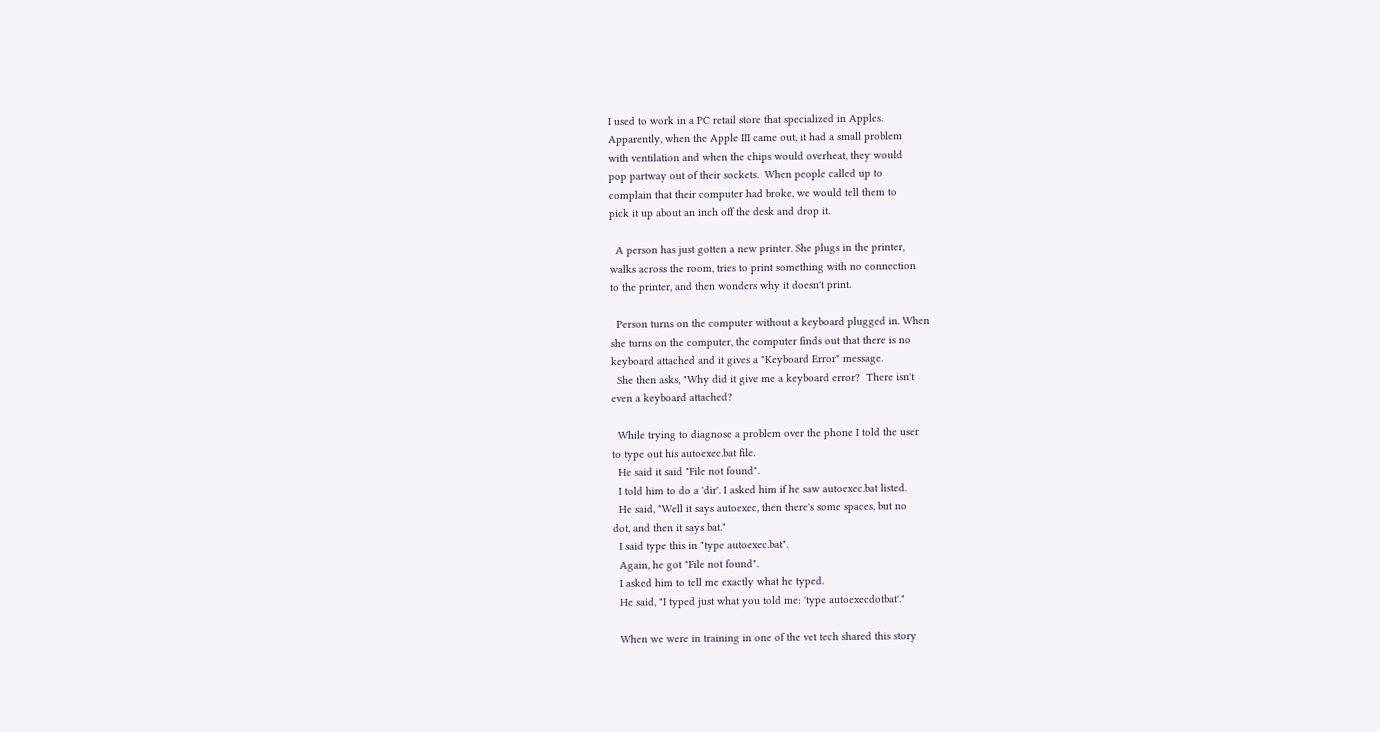I used to work in a PC retail store that specialized in Apples.
Apparently, when the Apple III came out, it had a small problem
with ventilation and when the chips would overheat, they would
pop partway out of their sockets.  When people called up to
complain that their computer had broke, we would tell them to
pick it up about an inch off the desk and drop it.

  A person has just gotten a new printer. She plugs in the printer,
walks across the room, tries to print something with no connection
to the printer, and then wonders why it doesn't print.

  Person turns on the computer without a keyboard plugged in. When
she turns on the computer, the computer finds out that there is no
keyboard attached and it gives a "Keyboard Error" message.
  She then asks, "Why did it give me a keyboard error?  There isn't
even a keyboard attached?

  While trying to diagnose a problem over the phone I told the user
to type out his autoexec.bat file.
  He said it said "File not found".
  I told him to do a 'dir'. I asked him if he saw autoexec.bat listed.
  He said, "Well it says autoexec, then there's some spaces, but no
dot, and then it says bat."
  I said type this in "type autoexec.bat".
  Again, he got "File not found".
  I asked him to tell me exactly what he typed.
  He said, "I typed just what you told me: 'type autoexecdotbat'."

  When we were in training in one of the vet tech shared this story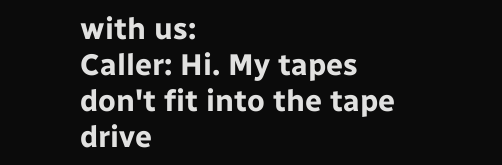with us:
Caller: Hi. My tapes don't fit into the tape drive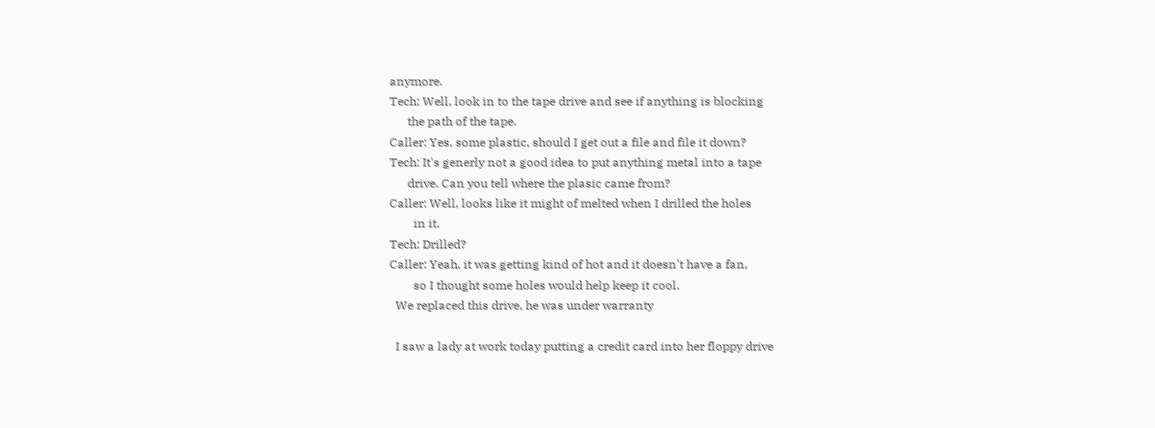anymore.
Tech: Well, look in to the tape drive and see if anything is blocking
      the path of the tape.
Caller: Yes, some plastic, should I get out a file and file it down?
Tech: It's generly not a good idea to put anything metal into a tape
      drive. Can you tell where the plasic came from?
Caller: Well, looks like it might of melted when I drilled the holes
        in it.
Tech: Drilled?
Caller: Yeah, it was getting kind of hot and it doesn't have a fan,
        so I thought some holes would help keep it cool.
  We replaced this drive, he was under warranty

  I saw a lady at work today putting a credit card into her floppy drive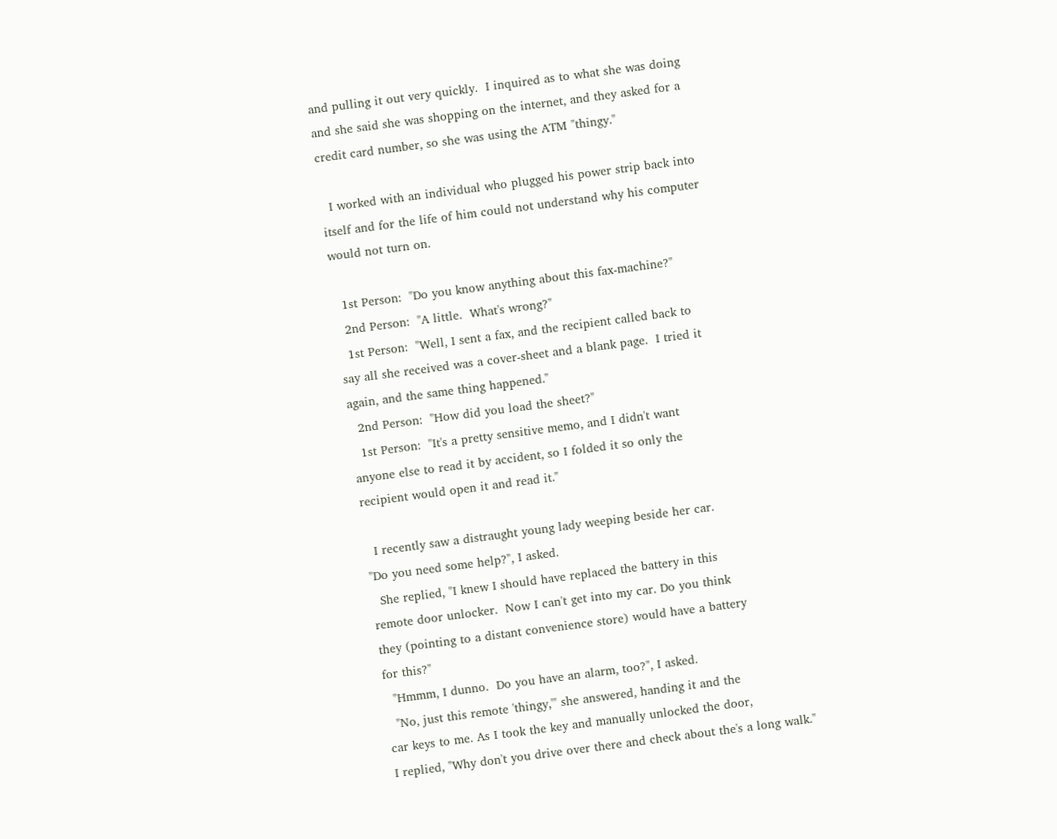and pulling it out very quickly.  I inquired as to what she was doing
and she said she was shopping on the internet, and they asked for a
credit card number, so she was using the ATM "thingy."

  I worked with an individual who plugged his power strip back into
itself and for the life of him could not understand why his computer
would not turn on.

  1st Person:  "Do you know anything about this fax-machine?"
  2nd Person:  "A little.  What's wrong?"
  1st Person:  "Well, I sent a fax, and the recipient called back to
say all she received was a cover-sheet and a blank page.  I tried it
again, and the same thing happened."
  2nd Person:  "How did you load the sheet?"
  1st Person:  "It's a pretty sensitive memo, and I didn't want
anyone else to read it by accident, so I folded it so only the
recipient would open it and read it."

  I recently saw a distraught young lady weeping beside her car.
"Do you need some help?", I asked.
  She replied, "I knew I should have replaced the battery in this
remote door unlocker.  Now I can't get into my car. Do you think
they (pointing to a distant convenience store) would have a battery
for this?"
  "Hmmm, I dunno.  Do you have an alarm, too?", I asked.
  "No, just this remote 'thingy,'" she answered, handing it and the
car keys to me. As I took the key and manually unlocked the door,
I replied, "Why don't you drive over there and check about the's a long walk."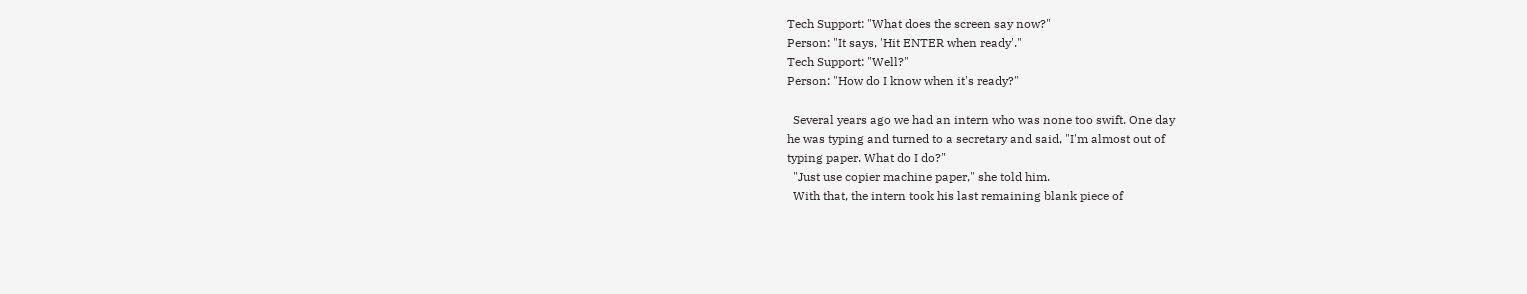Tech Support: "What does the screen say now?"
Person: "It says, 'Hit ENTER when ready'."
Tech Support: "Well?"
Person: "How do I know when it's ready?"

  Several years ago we had an intern who was none too swift. One day
he was typing and turned to a secretary and said, "I'm almost out of
typing paper. What do I do?"
  "Just use copier machine paper," she told him.
  With that, the intern took his last remaining blank piece of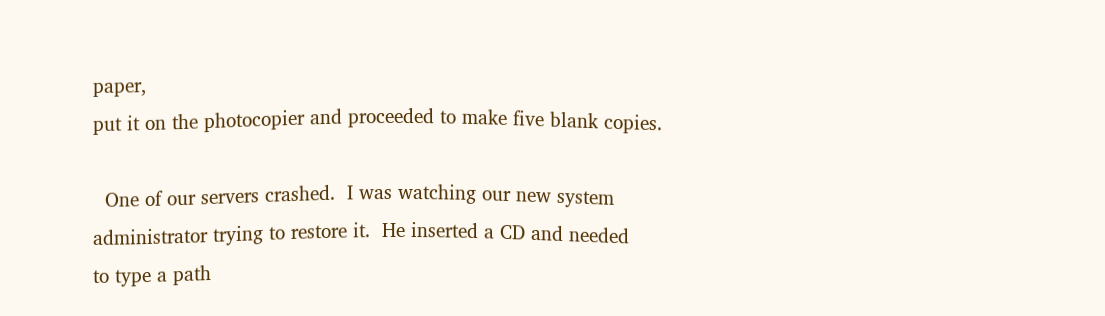paper,
put it on the photocopier and proceeded to make five blank copies.

  One of our servers crashed.  I was watching our new system
administrator trying to restore it.  He inserted a CD and needed
to type a path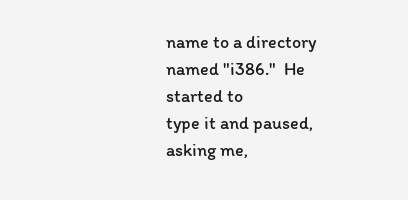name to a directory named "i386."  He started to
type it and paused, asking me,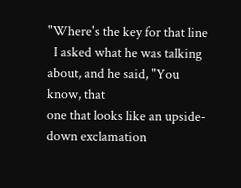"Where's the key for that line
  I asked what he was talking about, and he said, "You know, that
one that looks like an upside-down exclamation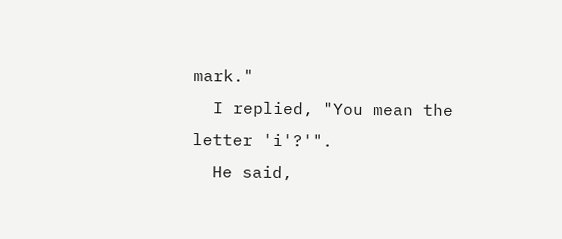mark."
  I replied, "You mean the letter 'i'?'".
  He said,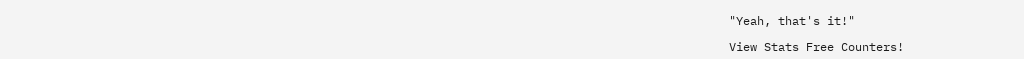"Yeah, that's it!"

View Stats Free Counters!